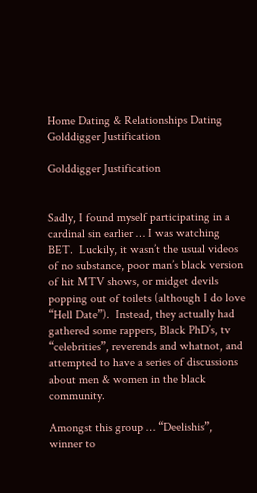Home Dating & Relationships Dating Golddigger Justification

Golddigger Justification


Sadly, I found myself participating in a cardinal sin earlier … I was watching BET.  Luckily, it wasn’t the usual videos of no substance, poor man’s black version of hit MTV shows, or midget devils popping out of toilets (although I do love “Hell Date”).  Instead, they actually had gathered some rappers, Black PhD’s, tv “celebrities”, reverends and whatnot, and attempted to have a series of discussions about men & women in the black community.

Amongst this group … “Deelishis”, winner to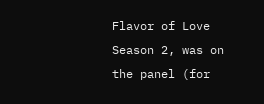Flavor of Love Season 2, was on the panel (for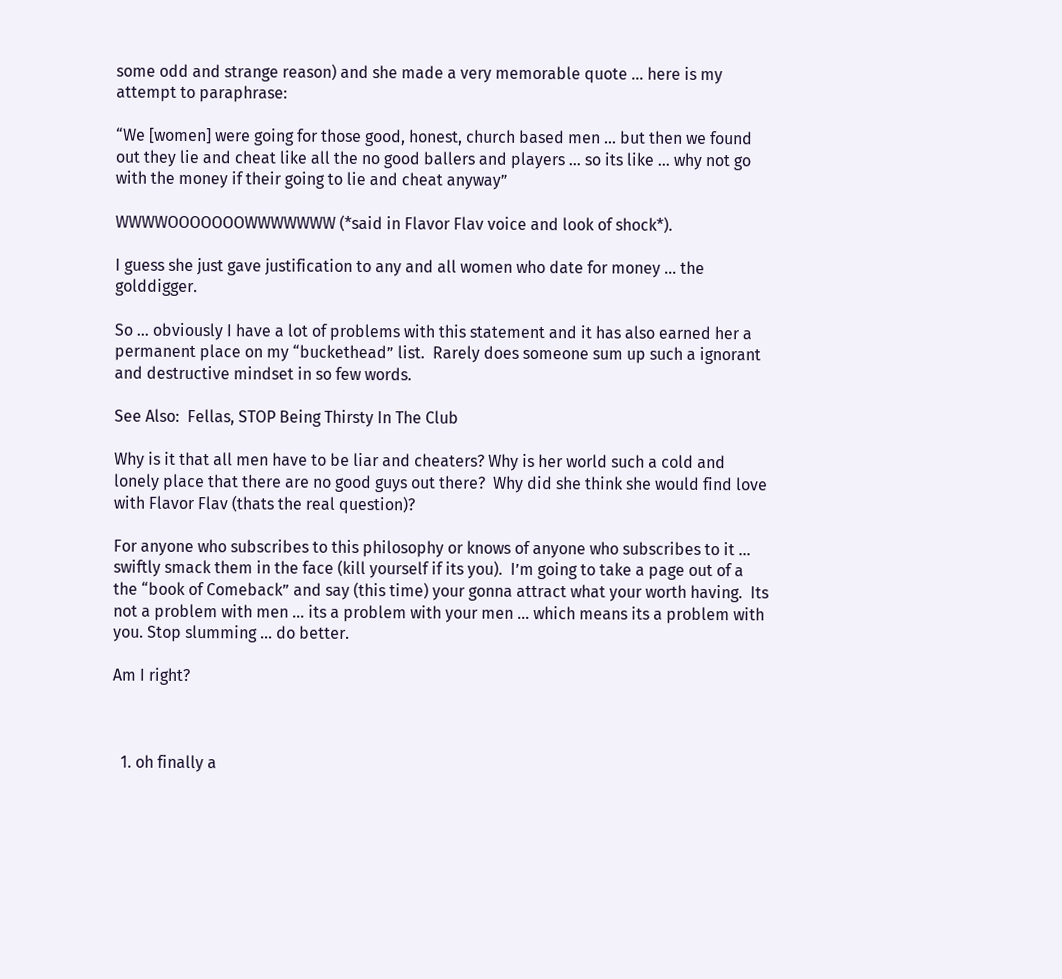some odd and strange reason) and she made a very memorable quote … here is my attempt to paraphrase:

“We [women] were going for those good, honest, church based men … but then we found out they lie and cheat like all the no good ballers and players … so its like … why not go with the money if their going to lie and cheat anyway”

WWWWOOOOOOOWWWWWWW (*said in Flavor Flav voice and look of shock*).

I guess she just gave justification to any and all women who date for money … the golddigger.

So … obviously I have a lot of problems with this statement and it has also earned her a permanent place on my “buckethead” list.  Rarely does someone sum up such a ignorant and destructive mindset in so few words.

See Also:  Fellas, STOP Being Thirsty In The Club

Why is it that all men have to be liar and cheaters? Why is her world such a cold and lonely place that there are no good guys out there?  Why did she think she would find love with Flavor Flav (thats the real question)?

For anyone who subscribes to this philosophy or knows of anyone who subscribes to it … swiftly smack them in the face (kill yourself if its you).  I’m going to take a page out of a the “book of Comeback” and say (this time) your gonna attract what your worth having.  Its not a problem with men … its a problem with your men … which means its a problem with you. Stop slumming … do better.

Am I right?



  1. oh finally a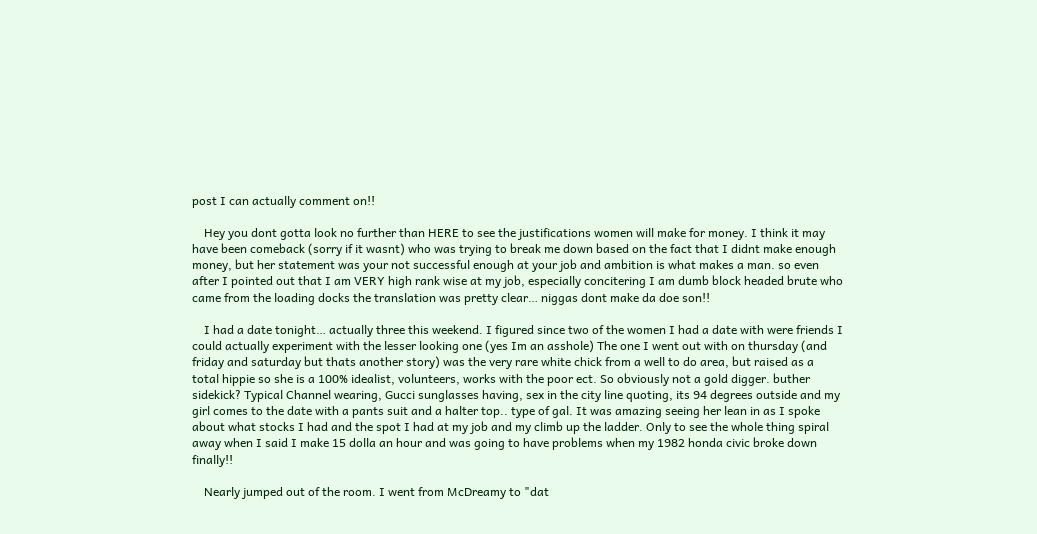post I can actually comment on!!

    Hey you dont gotta look no further than HERE to see the justifications women will make for money. I think it may have been comeback (sorry if it wasnt) who was trying to break me down based on the fact that I didnt make enough money, but her statement was your not successful enough at your job and ambition is what makes a man. so even after I pointed out that I am VERY high rank wise at my job, especially concitering I am dumb block headed brute who came from the loading docks the translation was pretty clear… niggas dont make da doe son!!

    I had a date tonight… actually three this weekend. I figured since two of the women I had a date with were friends I could actually experiment with the lesser looking one (yes Im an asshole) The one I went out with on thursday (and friday and saturday but thats another story) was the very rare white chick from a well to do area, but raised as a total hippie so she is a 100% idealist, volunteers, works with the poor ect. So obviously not a gold digger. buther sidekick? Typical Channel wearing, Gucci sunglasses having, sex in the city line quoting, its 94 degrees outside and my girl comes to the date with a pants suit and a halter top.. type of gal. It was amazing seeing her lean in as I spoke about what stocks I had and the spot I had at my job and my climb up the ladder. Only to see the whole thing spiral away when I said I make 15 dolla an hour and was going to have problems when my 1982 honda civic broke down finally!!

    Nearly jumped out of the room. I went from McDreamy to "dat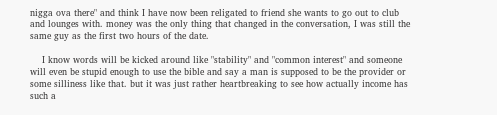nigga ova there" and think I have now been religated to friend she wants to go out to club and lounges with. money was the only thing that changed in the conversation, I was still the same guy as the first two hours of the date.

    I know words will be kicked around like "stability" and "common interest" and someone will even be stupid enough to use the bible and say a man is supposed to be the provider or some silliness like that. but it was just rather heartbreaking to see how actually income has such a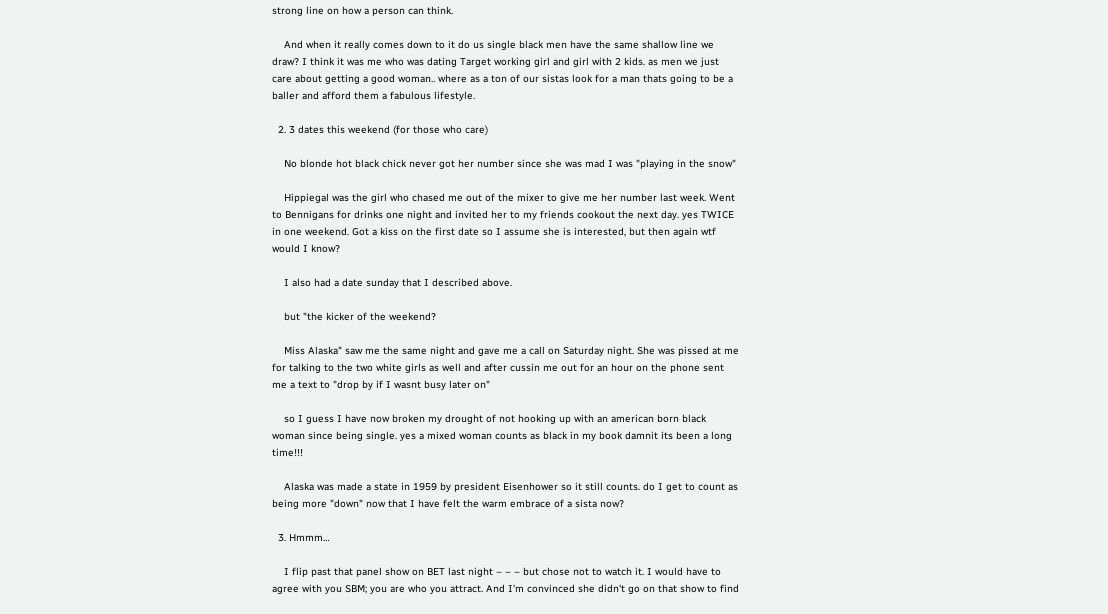strong line on how a person can think.

    And when it really comes down to it do us single black men have the same shallow line we draw? I think it was me who was dating Target working girl and girl with 2 kids. as men we just care about getting a good woman.. where as a ton of our sistas look for a man thats going to be a baller and afford them a fabulous lifestyle.

  2. 3 dates this weekend (for those who care)

    No blonde hot black chick never got her number since she was mad I was "playing in the snow"

    Hippiegal was the girl who chased me out of the mixer to give me her number last week. Went to Bennigans for drinks one night and invited her to my friends cookout the next day. yes TWICE in one weekend. Got a kiss on the first date so I assume she is interested, but then again wtf would I know?

    I also had a date sunday that I described above.

    but "the kicker of the weekend?

    Miss Alaska" saw me the same night and gave me a call on Saturday night. She was pissed at me for talking to the two white girls as well and after cussin me out for an hour on the phone sent me a text to "drop by if I wasnt busy later on"

    so I guess I have now broken my drought of not hooking up with an american born black woman since being single. yes a mixed woman counts as black in my book damnit its been a long time!!!

    Alaska was made a state in 1959 by president Eisenhower so it still counts. do I get to count as being more "down" now that I have felt the warm embrace of a sista now?

  3. Hmmm…

    I flip past that panel show on BET last night – – – but chose not to watch it. I would have to agree with you SBM; you are who you attract. And I'm convinced she didn't go on that show to find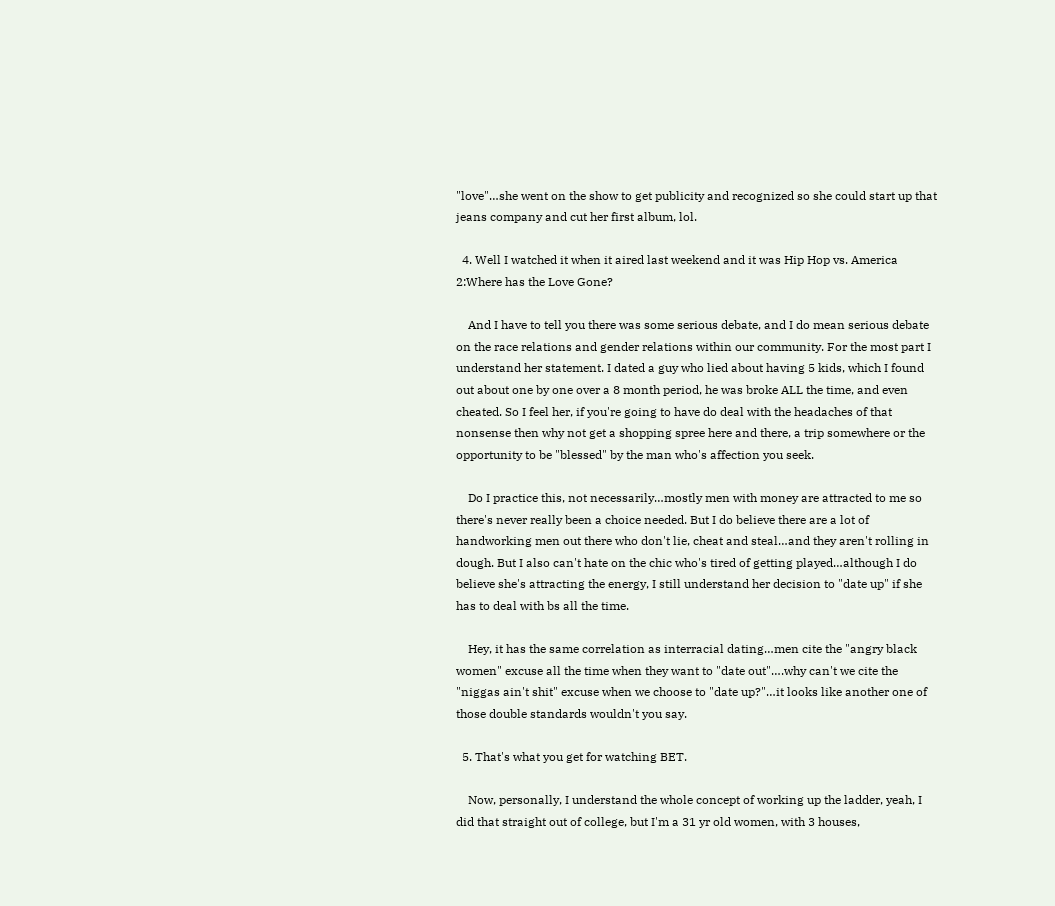"love"…she went on the show to get publicity and recognized so she could start up that jeans company and cut her first album, lol.

  4. Well I watched it when it aired last weekend and it was Hip Hop vs. America 2:Where has the Love Gone?

    And I have to tell you there was some serious debate, and I do mean serious debate on the race relations and gender relations within our community. For the most part I understand her statement. I dated a guy who lied about having 5 kids, which I found out about one by one over a 8 month period, he was broke ALL the time, and even cheated. So I feel her, if you're going to have do deal with the headaches of that nonsense then why not get a shopping spree here and there, a trip somewhere or the opportunity to be "blessed" by the man who's affection you seek.

    Do I practice this, not necessarily…mostly men with money are attracted to me so there's never really been a choice needed. But I do believe there are a lot of handworking men out there who don't lie, cheat and steal…and they aren't rolling in dough. But I also can't hate on the chic who's tired of getting played…although I do believe she's attracting the energy, I still understand her decision to "date up" if she has to deal with bs all the time.

    Hey, it has the same correlation as interracial dating…men cite the "angry black women" excuse all the time when they want to "date out"….why can't we cite the "niggas ain't shit" excuse when we choose to "date up?"…it looks like another one of those double standards wouldn't you say.

  5. That's what you get for watching BET.

    Now, personally, I understand the whole concept of working up the ladder, yeah, I did that straight out of college, but I'm a 31 yr old women, with 3 houses,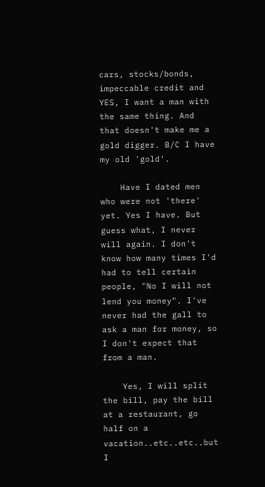cars, stocks/bonds, impeccable credit and YES, I want a man with the same thing. And that doesn't make me a gold digger. B/C I have my old 'gold'.

    Have I dated men who were not 'there' yet. Yes I have. But guess what, I never will again. I don't know how many times I'd had to tell certain people, "No I will not lend you money". I've never had the gall to ask a man for money, so I don't expect that from a man.

    Yes, I will split the bill, pay the bill at a restaurant, go half on a vacation..etc..etc..but I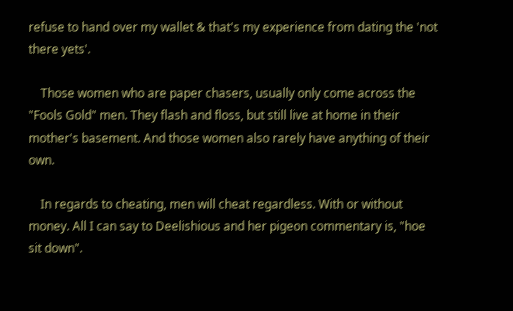refuse to hand over my wallet & that's my experience from dating the 'not there yets'.

    Those women who are paper chasers, usually only come across the "Fools Gold" men. They flash and floss, but still live at home in their mother's basement. And those women also rarely have anything of their own.

    In regards to cheating, men will cheat regardless. With or without money. All I can say to Deelishious and her pigeon commentary is, "hoe sit down".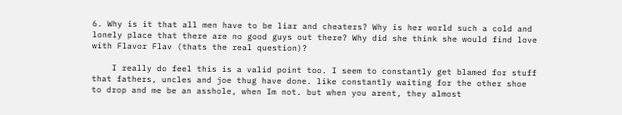6. Why is it that all men have to be liar and cheaters? Why is her world such a cold and lonely place that there are no good guys out there? Why did she think she would find love with Flavor Flav (thats the real question)?

    I really do feel this is a valid point too. I seem to constantly get blamed for stuff that fathers, uncles and joe thug have done. like constantly waiting for the other shoe to drop and me be an asshole, when Im not. but when you arent, they almost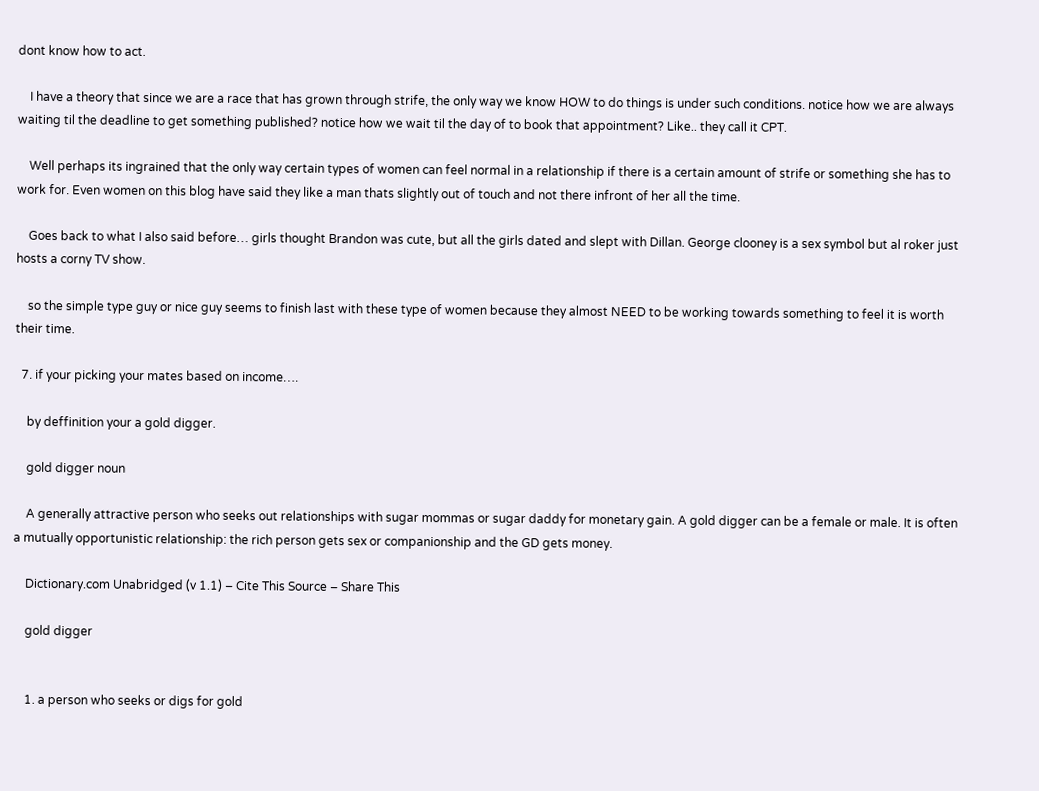dont know how to act.

    I have a theory that since we are a race that has grown through strife, the only way we know HOW to do things is under such conditions. notice how we are always waiting til the deadline to get something published? notice how we wait til the day of to book that appointment? Like.. they call it CPT.

    Well perhaps its ingrained that the only way certain types of women can feel normal in a relationship if there is a certain amount of strife or something she has to work for. Even women on this blog have said they like a man thats slightly out of touch and not there infront of her all the time.

    Goes back to what I also said before… girls thought Brandon was cute, but all the girls dated and slept with Dillan. George clooney is a sex symbol but al roker just hosts a corny TV show.

    so the simple type guy or nice guy seems to finish last with these type of women because they almost NEED to be working towards something to feel it is worth their time.

  7. if your picking your mates based on income….

    by deffinition your a gold digger.

    gold digger noun

    A generally attractive person who seeks out relationships with sugar mommas or sugar daddy for monetary gain. A gold digger can be a female or male. It is often a mutually opportunistic relationship: the rich person gets sex or companionship and the GD gets money.

    Dictionary.com Unabridged (v 1.1) – Cite This Source – Share This

    gold digger


    1. a person who seeks or digs for gold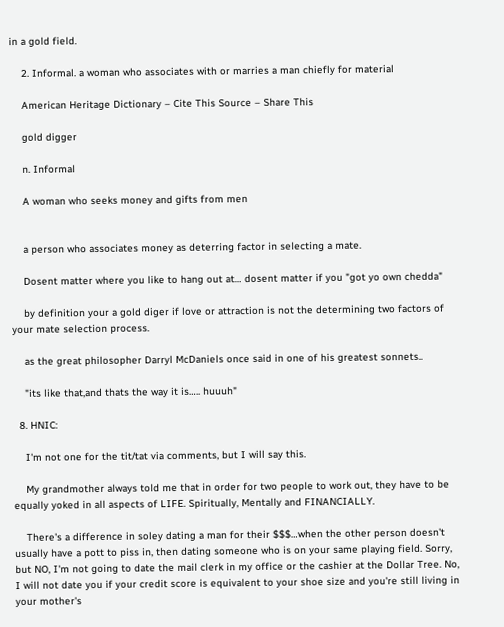in a gold field.

    2. Informal. a woman who associates with or marries a man chiefly for material

    American Heritage Dictionary – Cite This Source – Share This

    gold digger

    n. Informal

    A woman who seeks money and gifts from men


    a person who associates money as deterring factor in selecting a mate.

    Dosent matter where you like to hang out at… dosent matter if you "got yo own chedda"

    by definition your a gold diger if love or attraction is not the determining two factors of your mate selection process.

    as the great philosopher Darryl McDaniels once said in one of his greatest sonnets..

    "its like that,and thats the way it is….. huuuh"

  8. HNIC:

    I'm not one for the tit/tat via comments, but I will say this.

    My grandmother always told me that in order for two people to work out, they have to be equally yoked in all aspects of LIFE. Spiritually, Mentally and FINANCIALLY.

    There's a difference in soley dating a man for their $$$…when the other person doesn't usually have a pott to piss in, then dating someone who is on your same playing field. Sorry, but NO, I'm not going to date the mail clerk in my office or the cashier at the Dollar Tree. No, I will not date you if your credit score is equivalent to your shoe size and you're still living in your mother's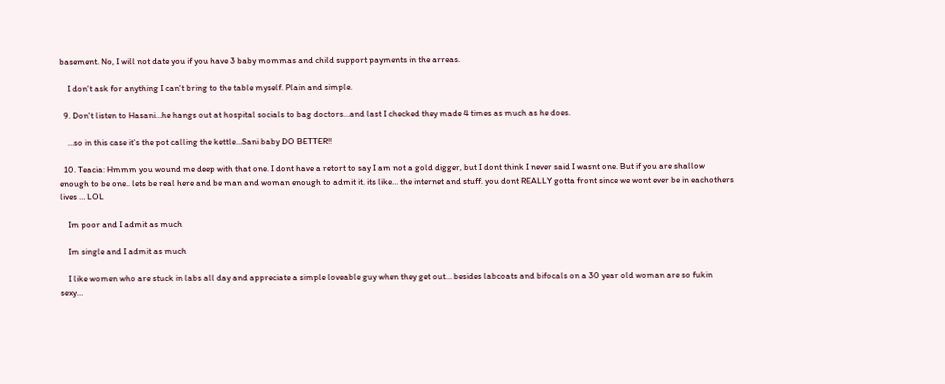basement. No, I will not date you if you have 3 baby mommas and child support payments in the arreas.

    I don't ask for anything I can't bring to the table myself. Plain and simple.

  9. Don't listen to Hasani…he hangs out at hospital socials to bag doctors…and last I checked they made 4 times as much as he does.

    …so in this case it's the pot calling the kettle…Sani baby DO BETTER!!

  10. Teacia: Hmmm you wound me deep with that one. I dont have a retort to say I am not a gold digger, but I dont think I never said I wasnt one. But if you are shallow enough to be one.. lets be real here and be man and woman enough to admit it. its like… the internet and stuff. you dont REALLY gotta front since we wont ever be in eachothers lives … LOL

    Im poor and I admit as much

    Im single and I admit as much

    I like women who are stuck in labs all day and appreciate a simple loveable guy when they get out… besides labcoats and bifocals on a 30 year old woman are so fukin sexy…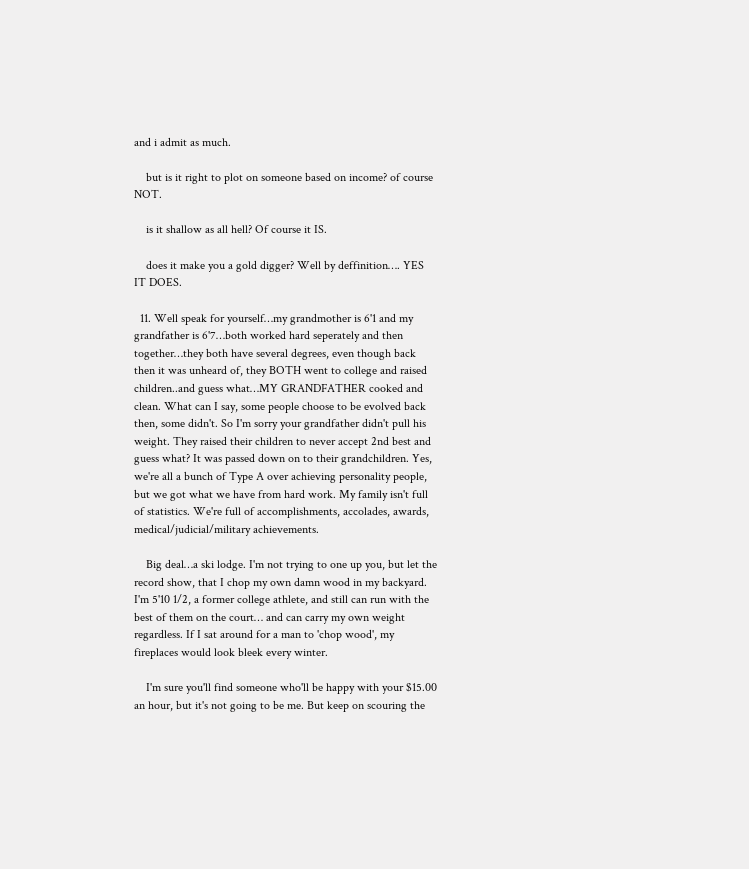and i admit as much.

    but is it right to plot on someone based on income? of course NOT.

    is it shallow as all hell? Of course it IS.

    does it make you a gold digger? Well by deffinition…. YES IT DOES.

  11. Well speak for yourself…my grandmother is 6'1 and my grandfather is 6'7…both worked hard seperately and then together…they both have several degrees, even though back then it was unheard of, they BOTH went to college and raised children..and guess what…MY GRANDFATHER cooked and clean. What can I say, some people choose to be evolved back then, some didn't. So I'm sorry your grandfather didn't pull his weight. They raised their children to never accept 2nd best and guess what? It was passed down on to their grandchildren. Yes, we're all a bunch of Type A over achieving personality people, but we got what we have from hard work. My family isn't full of statistics. We're full of accomplishments, accolades, awards, medical/judicial/military achievements.

    Big deal…a ski lodge. I'm not trying to one up you, but let the record show, that I chop my own damn wood in my backyard. I'm 5'10 1/2, a former college athlete, and still can run with the best of them on the court… and can carry my own weight regardless. If I sat around for a man to 'chop wood', my fireplaces would look bleek every winter.

    I'm sure you'll find someone who'll be happy with your $15.00 an hour, but it's not going to be me. But keep on scouring the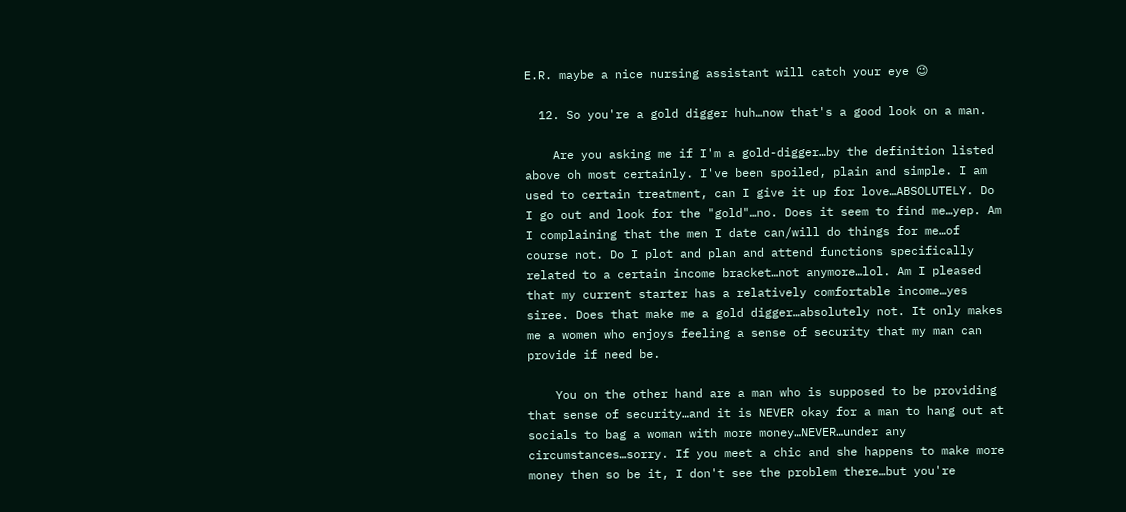E.R. maybe a nice nursing assistant will catch your eye 😉

  12. So you're a gold digger huh…now that's a good look on a man.

    Are you asking me if I'm a gold-digger…by the definition listed above oh most certainly. I've been spoiled, plain and simple. I am used to certain treatment, can I give it up for love…ABSOLUTELY. Do I go out and look for the "gold"…no. Does it seem to find me…yep. Am I complaining that the men I date can/will do things for me…of course not. Do I plot and plan and attend functions specifically related to a certain income bracket…not anymore…lol. Am I pleased that my current starter has a relatively comfortable income…yes siree. Does that make me a gold digger…absolutely not. It only makes me a women who enjoys feeling a sense of security that my man can provide if need be.

    You on the other hand are a man who is supposed to be providing that sense of security…and it is NEVER okay for a man to hang out at socials to bag a woman with more money…NEVER…under any circumstances…sorry. If you meet a chic and she happens to make more money then so be it, I don't see the problem there…but you're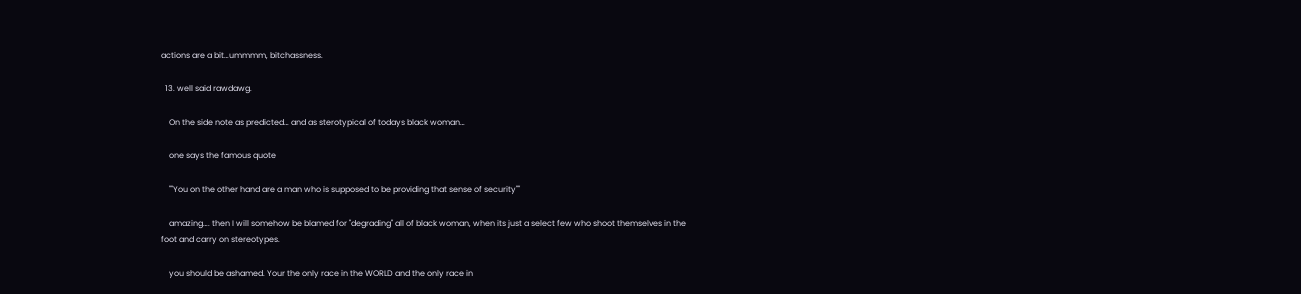actions are a bit…ummmm, bitchassness.

  13. well said rawdawg.

    On the side note as predicted… and as sterotypical of todays black woman…

    one says the famous quote

    ""You on the other hand are a man who is supposed to be providing that sense of security""

    amazing…. then I will somehow be blamed for "degrading" all of black woman, when its just a select few who shoot themselves in the foot and carry on stereotypes.

    you should be ashamed. Your the only race in the WORLD and the only race in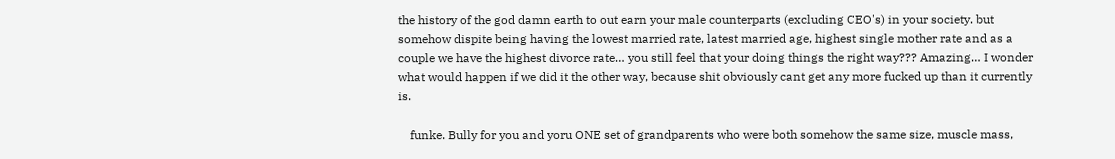the history of the god damn earth to out earn your male counterparts (excluding CEO's) in your society. but somehow dispite being having the lowest married rate, latest married age, highest single mother rate and as a couple we have the highest divorce rate… you still feel that your doing things the right way??? Amazing… I wonder what would happen if we did it the other way, because shit obviously cant get any more fucked up than it currently is.

    funke. Bully for you and yoru ONE set of grandparents who were both somehow the same size, muscle mass,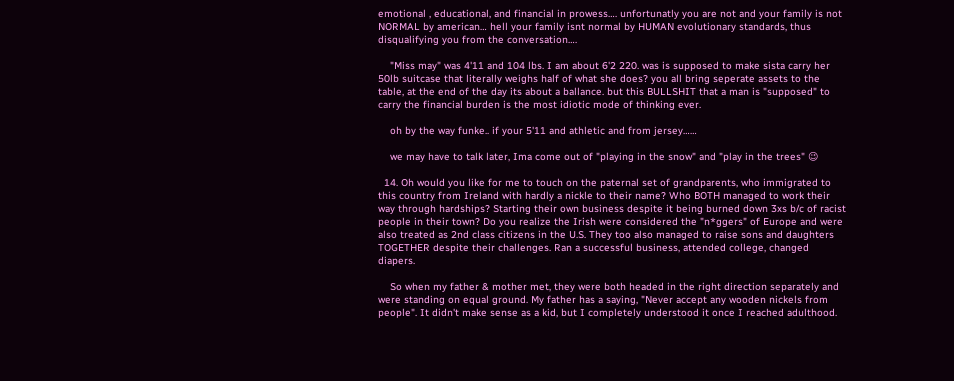emotional , educational, and financial in prowess…. unfortunatly you are not and your family is not NORMAL by american… hell your family isnt normal by HUMAN evolutionary standards, thus disqualifying you from the conversation….

    "Miss may" was 4'11 and 104 lbs. I am about 6'2 220. was is supposed to make sista carry her 50lb suitcase that literally weighs half of what she does? you all bring seperate assets to the table, at the end of the day its about a ballance. but this BULLSHIT that a man is "supposed" to carry the financial burden is the most idiotic mode of thinking ever.

    oh by the way funke.. if your 5'11 and athletic and from jersey……

    we may have to talk later, Ima come out of "playing in the snow" and "play in the trees" 😉

  14. Oh would you like for me to touch on the paternal set of grandparents, who immigrated to this country from Ireland with hardly a nickle to their name? Who BOTH managed to work their way through hardships? Starting their own business despite it being burned down 3xs b/c of racist people in their town? Do you realize the Irish were considered the "n*ggers" of Europe and were also treated as 2nd class citizens in the U.S. They too also managed to raise sons and daughters TOGETHER despite their challenges. Ran a successful business, attended college, changed diapers.

    So when my father & mother met, they were both headed in the right direction separately and were standing on equal ground. My father has a saying, "Never accept any wooden nickels from people". It didn't make sense as a kid, but I completely understood it once I reached adulthood.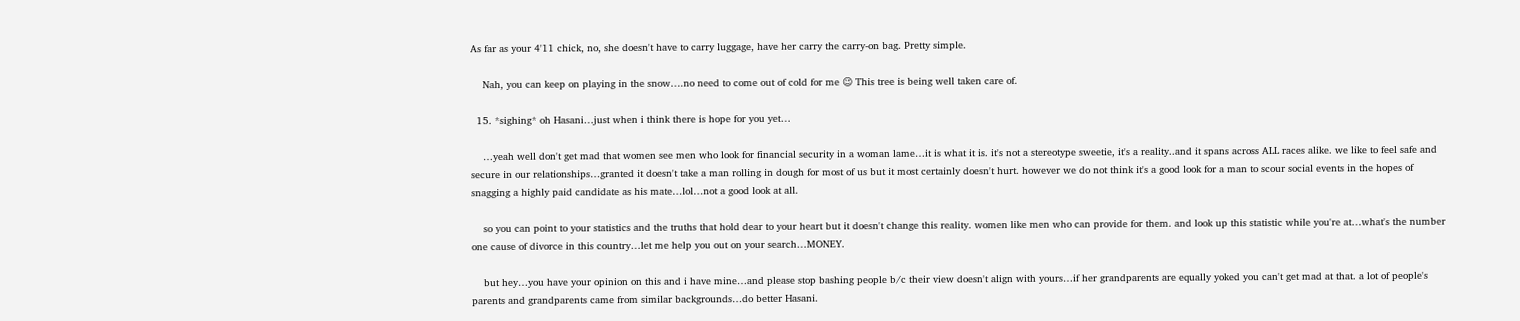As far as your 4'11 chick, no, she doesn't have to carry luggage, have her carry the carry-on bag. Pretty simple.

    Nah, you can keep on playing in the snow….no need to come out of cold for me 😉 This tree is being well taken care of.

  15. *sighing* oh Hasani…just when i think there is hope for you yet…

    …yeah well don't get mad that women see men who look for financial security in a woman lame…it is what it is. it's not a stereotype sweetie, it's a reality..and it spans across ALL races alike. we like to feel safe and secure in our relationships…granted it doesn't take a man rolling in dough for most of us but it most certainly doesn't hurt. however we do not think it's a good look for a man to scour social events in the hopes of snagging a highly paid candidate as his mate…lol…not a good look at all.

    so you can point to your statistics and the truths that hold dear to your heart but it doesn't change this reality. women like men who can provide for them. and look up this statistic while you're at…what's the number one cause of divorce in this country…let me help you out on your search…MONEY.

    but hey…you have your opinion on this and i have mine…and please stop bashing people b/c their view doesn't align with yours…if her grandparents are equally yoked you can't get mad at that. a lot of people's parents and grandparents came from similar backgrounds…do better Hasani.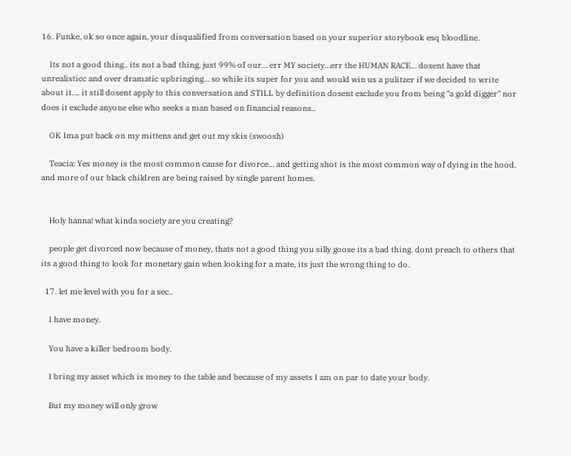16. Funke, ok so once again, your disqualified from conversation based on your superior storybook esq bloodline.

    Its not a good thing.. its not a bad thing, just 99% of our… err MY society…err the HUMAN RACE… dosent have that unrealisticc and over dramatic upbringing… so while its super for you and would win us a pulitzer if we decided to write about it…. it still dosent apply to this conversation and STILL by definition dosent exclude you from being "a gold digger" nor does it exclude anyone else who seeks a man based on financial reasons..

    OK Ima put back on my mittens and get out my skis (swoosh)

    Teacia: Yes money is the most common cause for divorce… and getting shot is the most common way of dying in the hood. and more of our black children are being raised by single parent homes.


    Holy hanna! what kinda society are you creating?

    people get divorced now because of money, thats not a good thing you silly goose its a bad thing. dont preach to others that its a good thing to look for monetary gain when looking for a mate, its just the wrong thing to do.

  17. let me level with you for a sec..

    I have money.

    You have a killer bedroom body.

    I bring my asset which is money to the table and because of my assets I am on par to date your body.

    But my money will only grow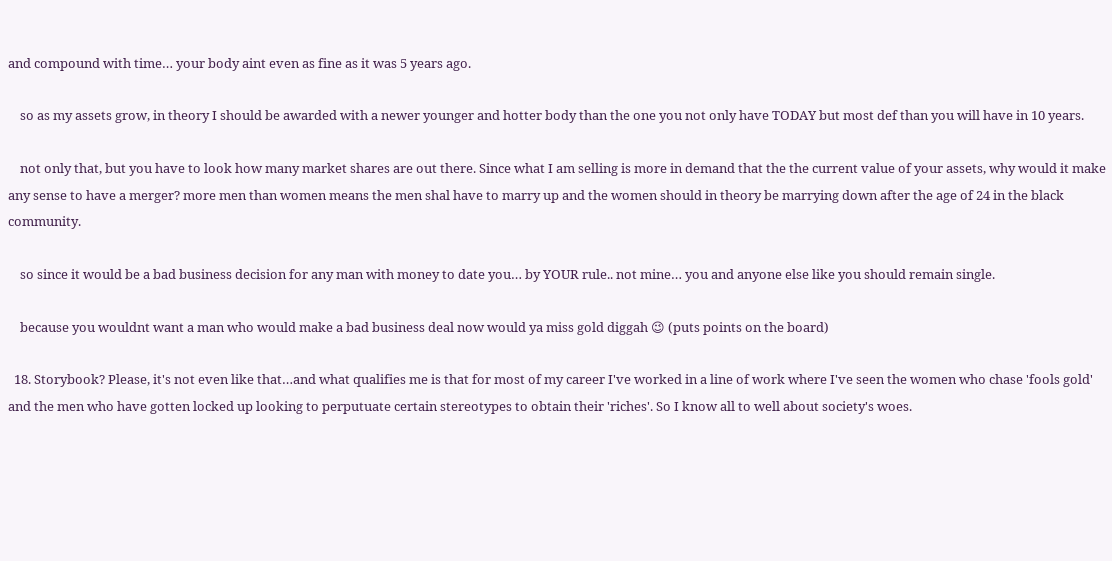and compound with time… your body aint even as fine as it was 5 years ago.

    so as my assets grow, in theory I should be awarded with a newer younger and hotter body than the one you not only have TODAY but most def than you will have in 10 years.

    not only that, but you have to look how many market shares are out there. Since what I am selling is more in demand that the the current value of your assets, why would it make any sense to have a merger? more men than women means the men shal have to marry up and the women should in theory be marrying down after the age of 24 in the black community.

    so since it would be a bad business decision for any man with money to date you… by YOUR rule.. not mine… you and anyone else like you should remain single.

    because you wouldnt want a man who would make a bad business deal now would ya miss gold diggah 😉 (puts points on the board)

  18. Storybook? Please, it's not even like that…and what qualifies me is that for most of my career I've worked in a line of work where I've seen the women who chase 'fools gold' and the men who have gotten locked up looking to perputuate certain stereotypes to obtain their 'riches'. So I know all to well about society's woes.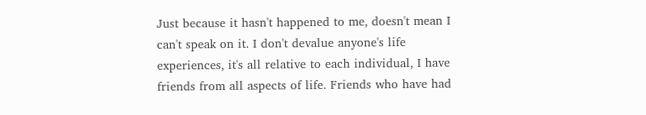Just because it hasn't happened to me, doesn't mean I can't speak on it. I don't devalue anyone's life experiences, it's all relative to each individual, I have friends from all aspects of life. Friends who have had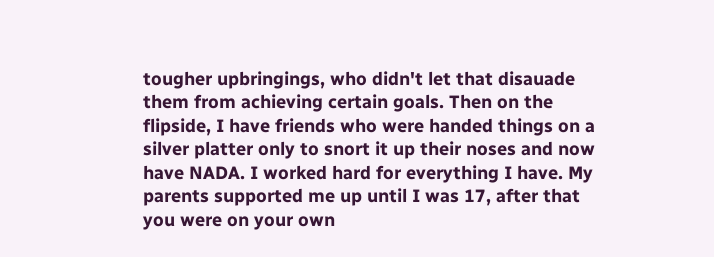tougher upbringings, who didn't let that disauade them from achieving certain goals. Then on the flipside, I have friends who were handed things on a silver platter only to snort it up their noses and now have NADA. I worked hard for everything I have. My parents supported me up until I was 17, after that you were on your own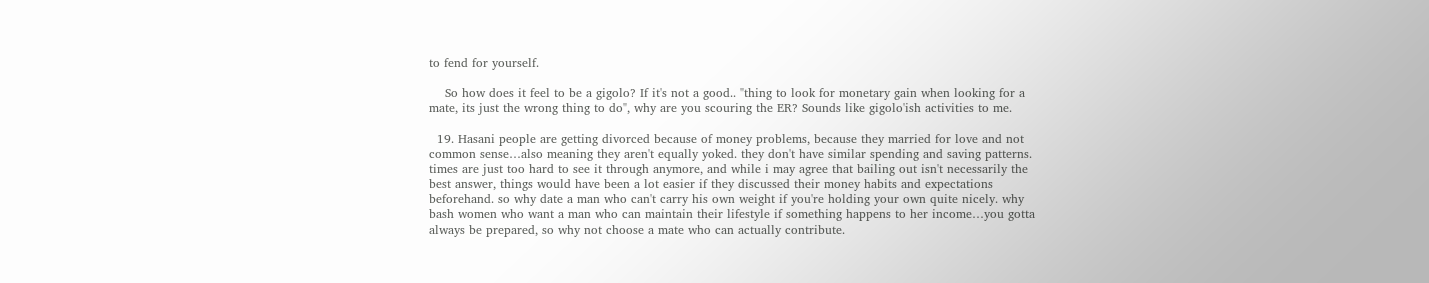to fend for yourself.

    So how does it feel to be a gigolo? If it's not a good.. "thing to look for monetary gain when looking for a mate, its just the wrong thing to do", why are you scouring the ER? Sounds like gigolo'ish activities to me.

  19. Hasani people are getting divorced because of money problems, because they married for love and not common sense…also meaning they aren't equally yoked. they don't have similar spending and saving patterns. times are just too hard to see it through anymore, and while i may agree that bailing out isn't necessarily the best answer, things would have been a lot easier if they discussed their money habits and expectations beforehand. so why date a man who can't carry his own weight if you're holding your own quite nicely. why bash women who want a man who can maintain their lifestyle if something happens to her income…you gotta always be prepared, so why not choose a mate who can actually contribute.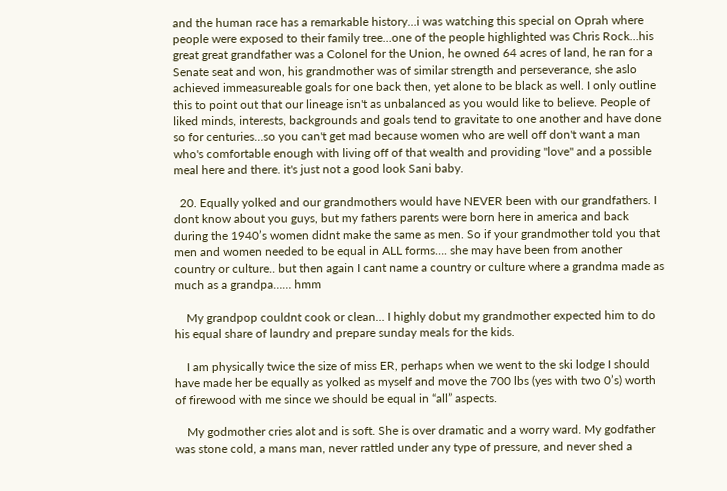and the human race has a remarkable history…i was watching this special on Oprah where people were exposed to their family tree…one of the people highlighted was Chris Rock…his great great grandfather was a Colonel for the Union, he owned 64 acres of land, he ran for a Senate seat and won, his grandmother was of similar strength and perseverance, she aslo achieved immeasureable goals for one back then, yet alone to be black as well. I only outline this to point out that our lineage isn't as unbalanced as you would like to believe. People of liked minds, interests, backgrounds and goals tend to gravitate to one another and have done so for centuries…so you can't get mad because women who are well off don't want a man who's comfortable enough with living off of that wealth and providing "love" and a possible meal here and there. it's just not a good look Sani baby.

  20. Equally yolked and our grandmothers would have NEVER been with our grandfathers. I dont know about you guys, but my fathers parents were born here in america and back during the 1940’s women didnt make the same as men. So if your grandmother told you that men and women needed to be equal in ALL forms…. she may have been from another country or culture.. but then again I cant name a country or culture where a grandma made as much as a grandpa…… hmm

    My grandpop couldnt cook or clean… I highly dobut my grandmother expected him to do his equal share of laundry and prepare sunday meals for the kids.

    I am physically twice the size of miss ER, perhaps when we went to the ski lodge I should have made her be equally as yolked as myself and move the 700 lbs (yes with two 0’s) worth of firewood with me since we should be equal in “all” aspects.

    My godmother cries alot and is soft. She is over dramatic and a worry ward. My godfather was stone cold, a mans man, never rattled under any type of pressure, and never shed a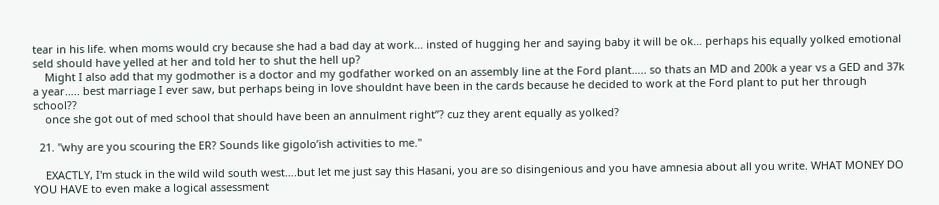tear in his life. when moms would cry because she had a bad day at work… insted of hugging her and saying baby it will be ok… perhaps his equally yolked emotional seld should have yelled at her and told her to shut the hell up?
    Might I also add that my godmother is a doctor and my godfather worked on an assembly line at the Ford plant….. so thats an MD and 200k a year vs a GED and 37k a year….. best marriage I ever saw, but perhaps being in love shouldnt have been in the cards because he decided to work at the Ford plant to put her through school??
    once she got out of med school that should have been an annulment right”? cuz they arent equally as yolked?

  21. "why are you scouring the ER? Sounds like gigolo’ish activities to me."

    EXACTLY, I'm stuck in the wild wild south west….but let me just say this Hasani, you are so disingenious and you have amnesia about all you write. WHAT MONEY DO YOU HAVE to even make a logical assessment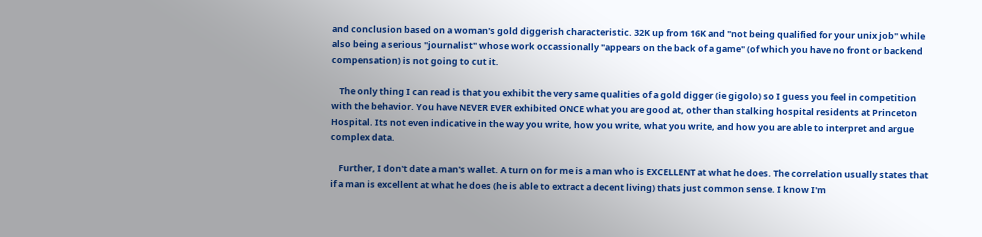and conclusion based on a woman's gold diggerish characteristic. 32K up from 16K and "not being qualified for your unix job" while also being a serious "journalist" whose work occassionally "appears on the back of a game" (of which you have no front or backend compensation) is not going to cut it.

    The only thing I can read is that you exhibit the very same qualities of a gold digger (ie gigolo) so I guess you feel in competition with the behavior. You have NEVER EVER exhibited ONCE what you are good at, other than stalking hospital residents at Princeton Hospital. Its not even indicative in the way you write, how you write, what you write, and how you are able to interpret and argue complex data.

    Further, I don't date a man's wallet. A turn on for me is a man who is EXCELLENT at what he does. The correlation usually states that if a man is excellent at what he does (he is able to extract a decent living) thats just common sense. I know I'm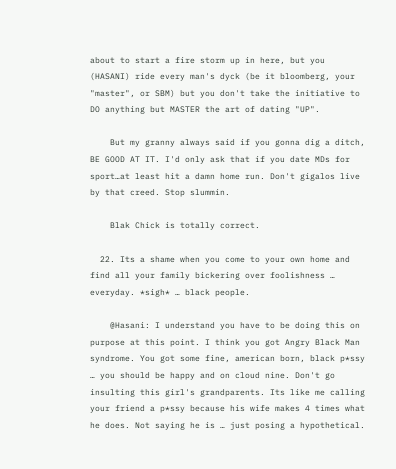about to start a fire storm up in here, but you (HASANI) ride every man's dyck (be it bloomberg, your "master", or SBM) but you don't take the initiative to DO anything but MASTER the art of dating "UP".

    But my granny always said if you gonna dig a ditch, BE GOOD AT IT. I'd only ask that if you date MDs for sport…at least hit a damn home run. Don't gigalos live by that creed. Stop slummin.

    Blak Chick is totally correct.

  22. Its a shame when you come to your own home and find all your family bickering over foolishness … everyday. *sigh* … black people.

    @Hasani: I understand you have to be doing this on purpose at this point. I think you got Angry Black Man syndrome. You got some fine, american born, black p*ssy … you should be happy and on cloud nine. Don't go insulting this girl's grandparents. Its like me calling your friend a p*ssy because his wife makes 4 times what he does. Not saying he is … just posing a hypothetical.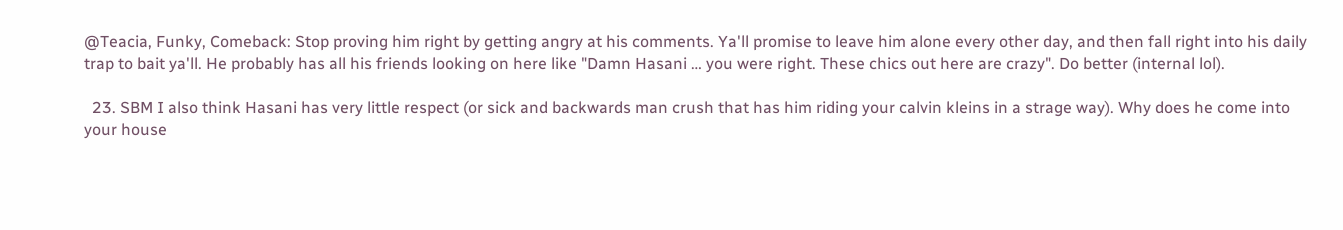@Teacia, Funky, Comeback: Stop proving him right by getting angry at his comments. Ya'll promise to leave him alone every other day, and then fall right into his daily trap to bait ya'll. He probably has all his friends looking on here like "Damn Hasani … you were right. These chics out here are crazy". Do better (internal lol).

  23. SBM I also think Hasani has very little respect (or sick and backwards man crush that has him riding your calvin kleins in a strage way). Why does he come into your house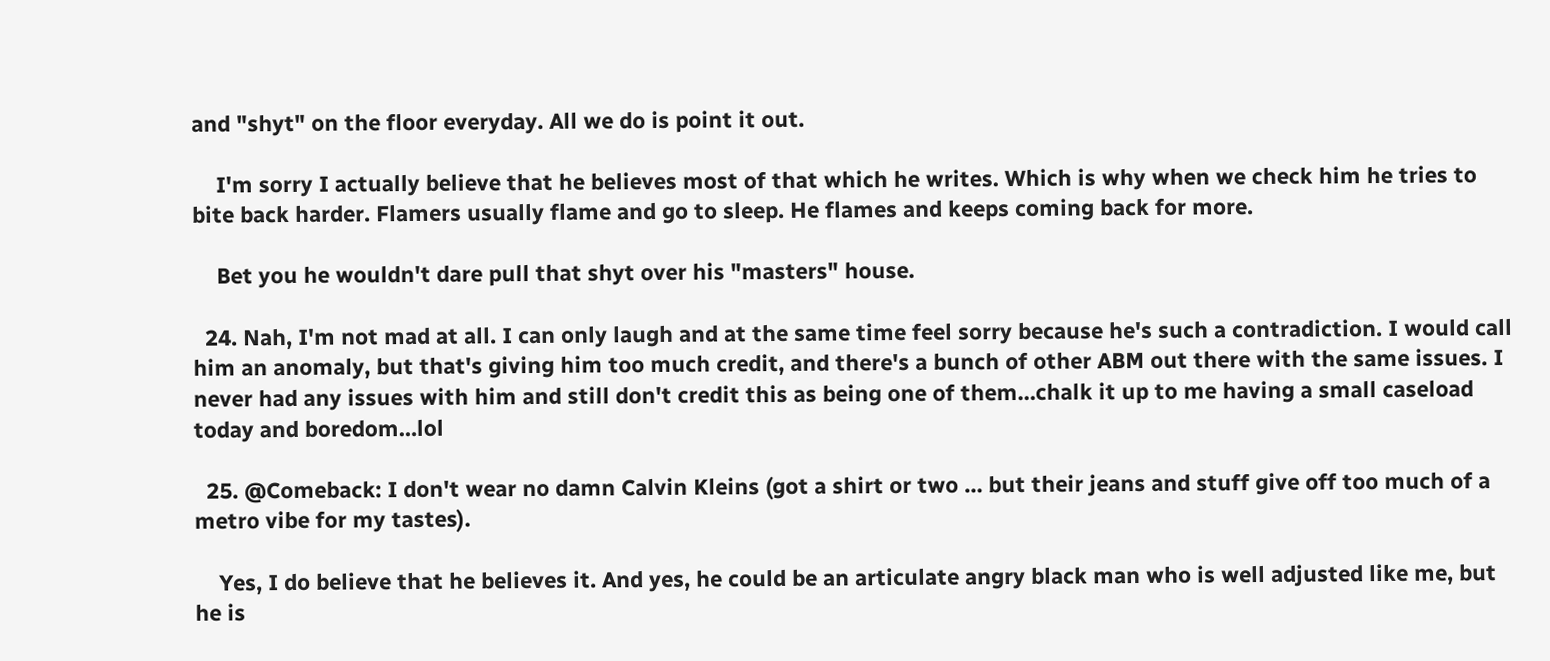and "shyt" on the floor everyday. All we do is point it out.

    I'm sorry I actually believe that he believes most of that which he writes. Which is why when we check him he tries to bite back harder. Flamers usually flame and go to sleep. He flames and keeps coming back for more.

    Bet you he wouldn't dare pull that shyt over his "masters" house.

  24. Nah, I'm not mad at all. I can only laugh and at the same time feel sorry because he's such a contradiction. I would call him an anomaly, but that's giving him too much credit, and there's a bunch of other ABM out there with the same issues. I never had any issues with him and still don't credit this as being one of them…chalk it up to me having a small caseload today and boredom…lol

  25. @Comeback: I don't wear no damn Calvin Kleins (got a shirt or two … but their jeans and stuff give off too much of a metro vibe for my tastes).

    Yes, I do believe that he believes it. And yes, he could be an articulate angry black man who is well adjusted like me, but he is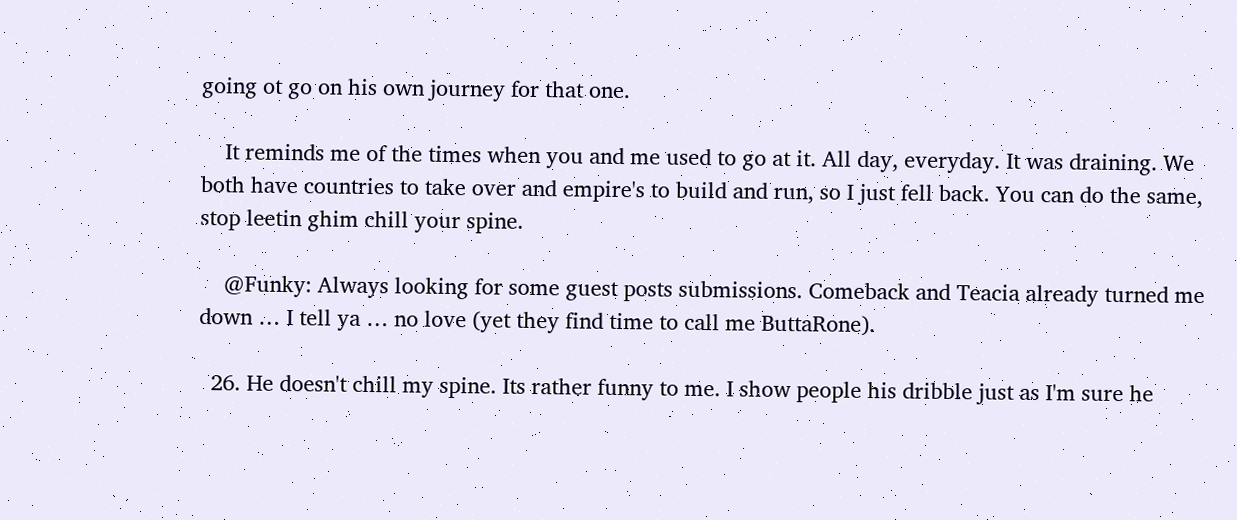going ot go on his own journey for that one.

    It reminds me of the times when you and me used to go at it. All day, everyday. It was draining. We both have countries to take over and empire's to build and run, so I just fell back. You can do the same, stop leetin ghim chill your spine.

    @Funky: Always looking for some guest posts submissions. Comeback and Teacia already turned me down … I tell ya … no love (yet they find time to call me ButtaRone).

  26. He doesn't chill my spine. Its rather funny to me. I show people his dribble just as I'm sure he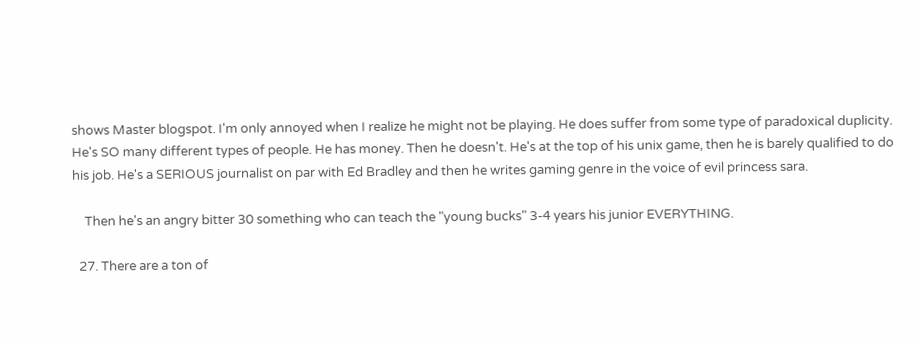shows Master blogspot. I'm only annoyed when I realize he might not be playing. He does suffer from some type of paradoxical duplicity. He's SO many different types of people. He has money. Then he doesn't. He's at the top of his unix game, then he is barely qualified to do his job. He's a SERIOUS journalist on par with Ed Bradley and then he writes gaming genre in the voice of evil princess sara.

    Then he's an angry bitter 30 something who can teach the "young bucks" 3-4 years his junior EVERYTHING.

  27. There are a ton of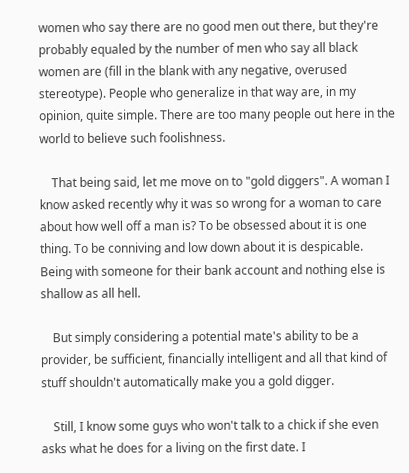women who say there are no good men out there, but they're probably equaled by the number of men who say all black women are (fill in the blank with any negative, overused stereotype). People who generalize in that way are, in my opinion, quite simple. There are too many people out here in the world to believe such foolishness.

    That being said, let me move on to "gold diggers". A woman I know asked recently why it was so wrong for a woman to care about how well off a man is? To be obsessed about it is one thing. To be conniving and low down about it is despicable. Being with someone for their bank account and nothing else is shallow as all hell.

    But simply considering a potential mate's ability to be a provider, be sufficient, financially intelligent and all that kind of stuff shouldn't automatically make you a gold digger.

    Still, I know some guys who won't talk to a chick if she even asks what he does for a living on the first date. I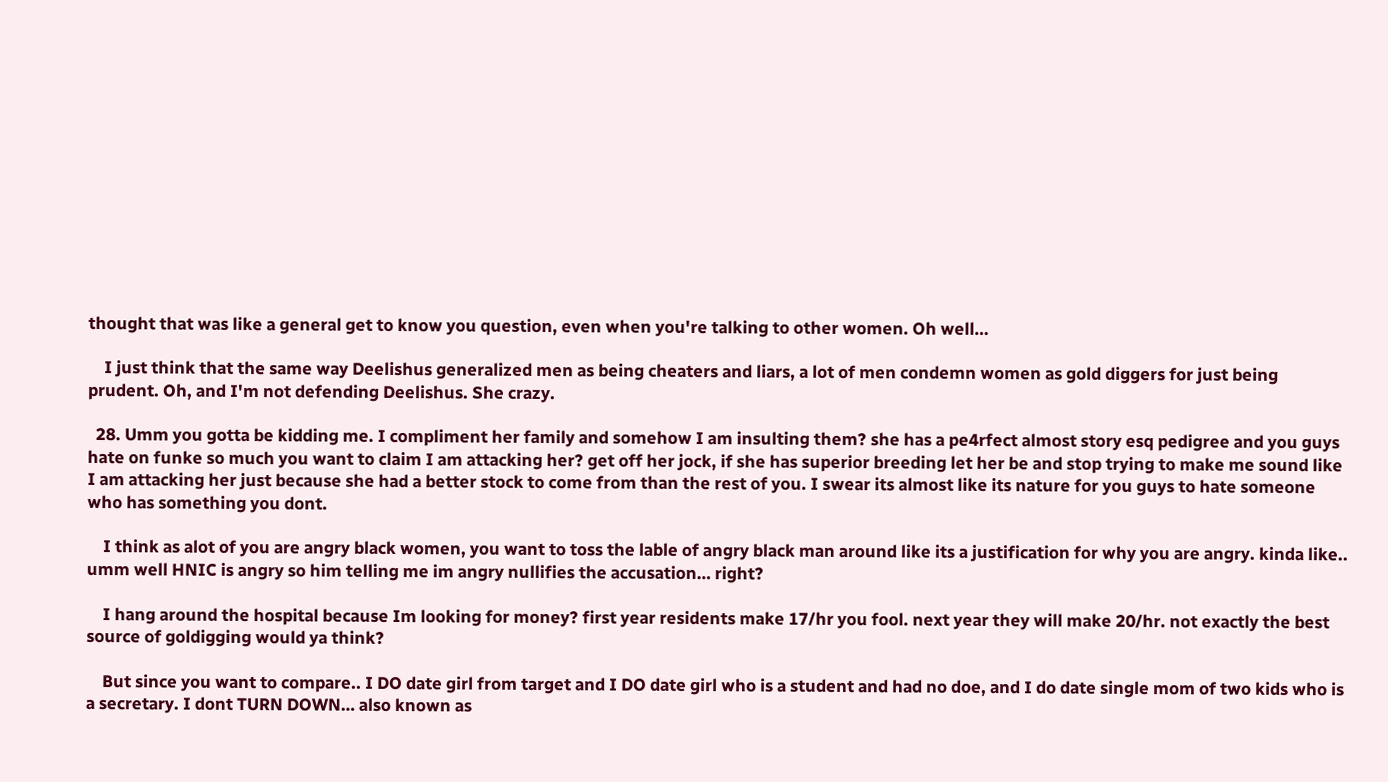thought that was like a general get to know you question, even when you're talking to other women. Oh well…

    I just think that the same way Deelishus generalized men as being cheaters and liars, a lot of men condemn women as gold diggers for just being prudent. Oh, and I'm not defending Deelishus. She crazy.

  28. Umm you gotta be kidding me. I compliment her family and somehow I am insulting them? she has a pe4rfect almost story esq pedigree and you guys hate on funke so much you want to claim I am attacking her? get off her jock, if she has superior breeding let her be and stop trying to make me sound like I am attacking her just because she had a better stock to come from than the rest of you. I swear its almost like its nature for you guys to hate someone who has something you dont.

    I think as alot of you are angry black women, you want to toss the lable of angry black man around like its a justification for why you are angry. kinda like.. umm well HNIC is angry so him telling me im angry nullifies the accusation… right?

    I hang around the hospital because Im looking for money? first year residents make 17/hr you fool. next year they will make 20/hr. not exactly the best source of goldigging would ya think?

    But since you want to compare.. I DO date girl from target and I DO date girl who is a student and had no doe, and I do date single mom of two kids who is a secretary. I dont TURN DOWN… also known as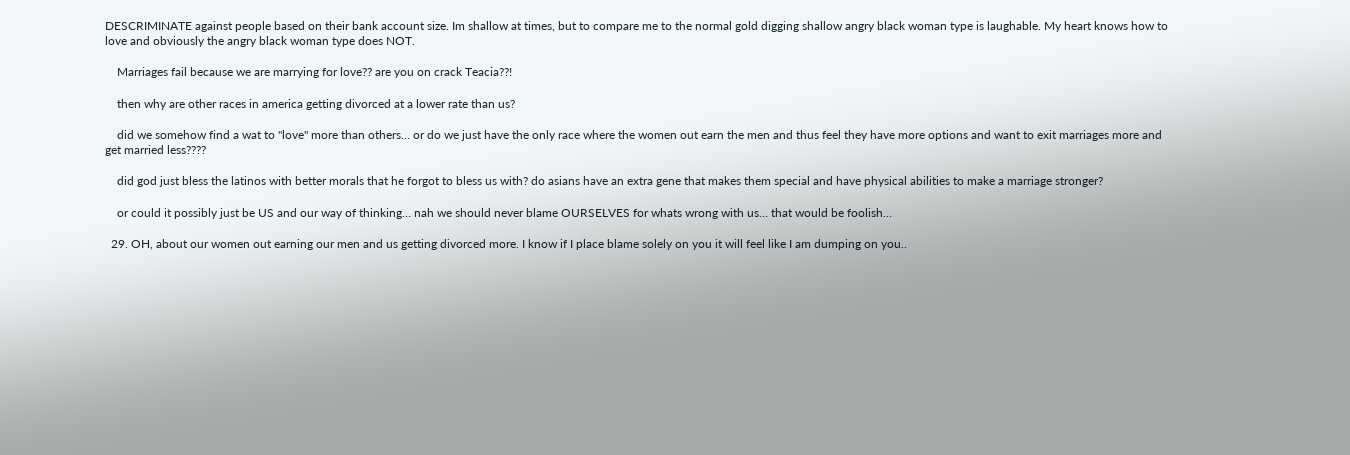DESCRIMINATE against people based on their bank account size. Im shallow at times, but to compare me to the normal gold digging shallow angry black woman type is laughable. My heart knows how to love and obviously the angry black woman type does NOT.

    Marriages fail because we are marrying for love?? are you on crack Teacia??!

    then why are other races in america getting divorced at a lower rate than us?

    did we somehow find a wat to "love" more than others… or do we just have the only race where the women out earn the men and thus feel they have more options and want to exit marriages more and get married less????

    did god just bless the latinos with better morals that he forgot to bless us with? do asians have an extra gene that makes them special and have physical abilities to make a marriage stronger?

    or could it possibly just be US and our way of thinking… nah we should never blame OURSELVES for whats wrong with us… that would be foolish…

  29. OH, about our women out earning our men and us getting divorced more. I know if I place blame solely on you it will feel like I am dumping on you..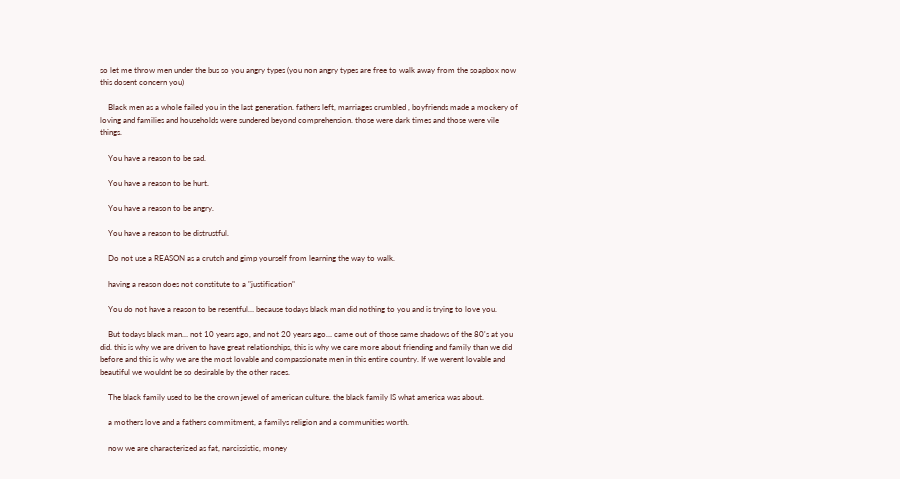so let me throw men under the bus so you angry types (you non angry types are free to walk away from the soapbox now this dosent concern you)

    Black men as a whole failed you in the last generation. fathers left, marriages crumbled , boyfriends made a mockery of loving and families and households were sundered beyond comprehension. those were dark times and those were vile things.

    You have a reason to be sad.

    You have a reason to be hurt.

    You have a reason to be angry.

    You have a reason to be distrustful.

    Do not use a REASON as a crutch and gimp yourself from learning the way to walk.

    having a reason does not constitute to a "justification"

    You do not have a reason to be resentful… because todays black man did nothing to you and is trying to love you.

    But todays black man… not 10 years ago, and not 20 years ago… came out of those same shadows of the 80's at you did. this is why we are driven to have great relationships, this is why we care more about friending and family than we did before and this is why we are the most lovable and compassionate men in this entire country. If we werent lovable and beautiful we wouldnt be so desirable by the other races.

    The black family used to be the crown jewel of american culture. the black family IS what america was about.

    a mothers love and a fathers commitment, a familys religion and a communities worth.

    now we are characterized as fat, narcissistic, money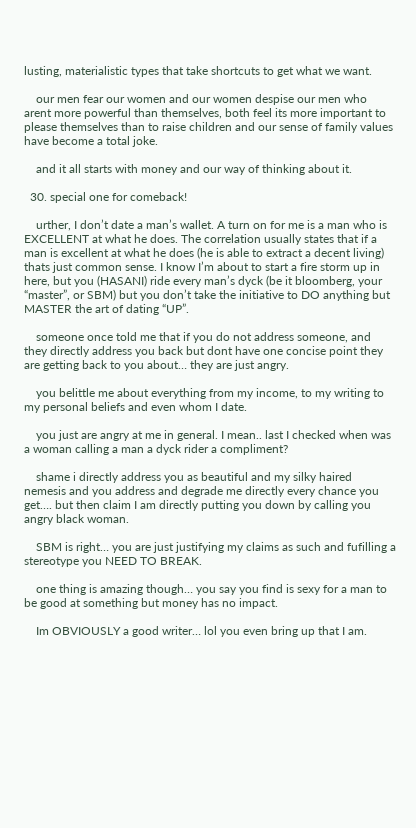lusting, materialistic types that take shortcuts to get what we want.

    our men fear our women and our women despise our men who arent more powerful than themselves, both feel its more important to please themselves than to raise children and our sense of family values have become a total joke.

    and it all starts with money and our way of thinking about it.

  30. special one for comeback!

    urther, I don’t date a man’s wallet. A turn on for me is a man who is EXCELLENT at what he does. The correlation usually states that if a man is excellent at what he does (he is able to extract a decent living) thats just common sense. I know I’m about to start a fire storm up in here, but you (HASANI) ride every man’s dyck (be it bloomberg, your “master”, or SBM) but you don’t take the initiative to DO anything but MASTER the art of dating “UP”.

    someone once told me that if you do not address someone, and they directly address you back but dont have one concise point they are getting back to you about… they are just angry.

    you belittle me about everything from my income, to my writing to my personal beliefs and even whom I date.

    you just are angry at me in general. I mean.. last I checked when was a woman calling a man a dyck rider a compliment?

    shame i directly address you as beautiful and my silky haired nemesis and you address and degrade me directly every chance you get…. but then claim I am directly putting you down by calling you angry black woman.

    SBM is right… you are just justifying my claims as such and fufilling a stereotype you NEED TO BREAK.

    one thing is amazing though… you say you find is sexy for a man to be good at something but money has no impact.

    Im OBVIOUSLY a good writer… lol you even bring up that I am.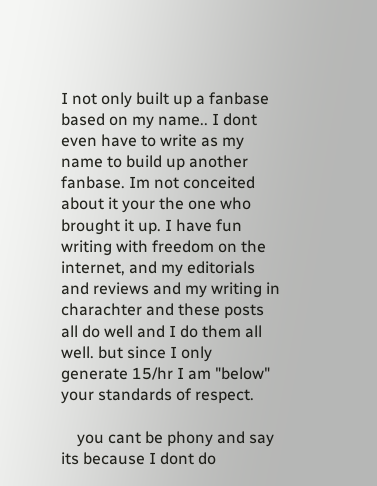I not only built up a fanbase based on my name.. I dont even have to write as my name to build up another fanbase. Im not conceited about it your the one who brought it up. I have fun writing with freedom on the internet, and my editorials and reviews and my writing in charachter and these posts all do well and I do them all well. but since I only generate 15/hr I am "below" your standards of respect.

    you cant be phony and say its because I dont do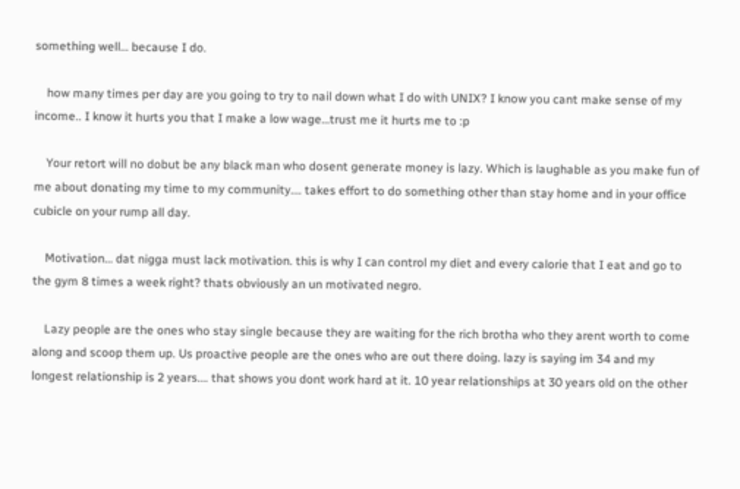something well… because I do.

    how many times per day are you going to try to nail down what I do with UNIX? I know you cant make sense of my income.. I know it hurts you that I make a low wage…trust me it hurts me to :p

    Your retort will no dobut be any black man who dosent generate money is lazy. Which is laughable as you make fun of me about donating my time to my community…. takes effort to do something other than stay home and in your office cubicle on your rump all day.

    Motivation… dat nigga must lack motivation. this is why I can control my diet and every calorie that I eat and go to the gym 8 times a week right? thats obviously an un motivated negro.

    Lazy people are the ones who stay single because they are waiting for the rich brotha who they arent worth to come along and scoop them up. Us proactive people are the ones who are out there doing. lazy is saying im 34 and my longest relationship is 2 years…. that shows you dont work hard at it. 10 year relationships at 30 years old on the other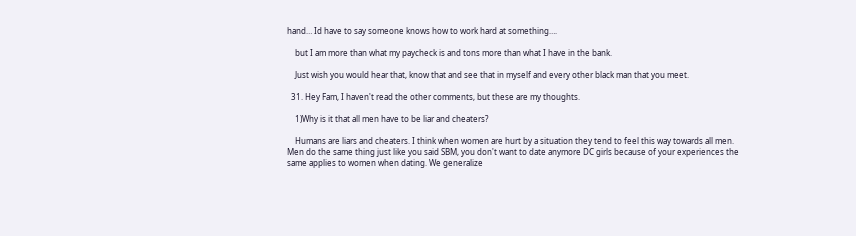hand… Id have to say someone knows how to work hard at something….

    but I am more than what my paycheck is and tons more than what I have in the bank.

    Just wish you would hear that, know that and see that in myself and every other black man that you meet.

  31. Hey Fam, I haven't read the other comments, but these are my thoughts.

    1)Why is it that all men have to be liar and cheaters?

    Humans are liars and cheaters. I think when women are hurt by a situation they tend to feel this way towards all men. Men do the same thing just like you said SBM, you don't want to date anymore DC girls because of your experiences the same applies to women when dating. We generalize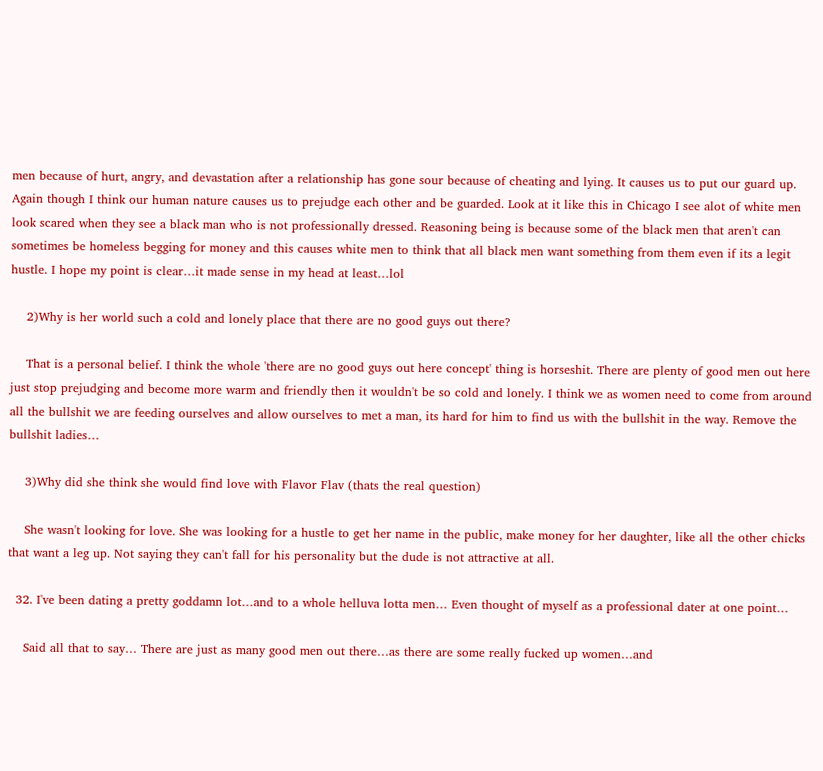men because of hurt, angry, and devastation after a relationship has gone sour because of cheating and lying. It causes us to put our guard up. Again though I think our human nature causes us to prejudge each other and be guarded. Look at it like this in Chicago I see alot of white men look scared when they see a black man who is not professionally dressed. Reasoning being is because some of the black men that aren't can sometimes be homeless begging for money and this causes white men to think that all black men want something from them even if its a legit hustle. I hope my point is clear…it made sense in my head at least…lol

    2)Why is her world such a cold and lonely place that there are no good guys out there?

    That is a personal belief. I think the whole 'there are no good guys out here concept' thing is horseshit. There are plenty of good men out here just stop prejudging and become more warm and friendly then it wouldn't be so cold and lonely. I think we as women need to come from around all the bullshit we are feeding ourselves and allow ourselves to met a man, its hard for him to find us with the bullshit in the way. Remove the bullshit ladies…

    3)Why did she think she would find love with Flavor Flav (thats the real question)

    She wasn't looking for love. She was looking for a hustle to get her name in the public, make money for her daughter, like all the other chicks that want a leg up. Not saying they can't fall for his personality but the dude is not attractive at all.

  32. I've been dating a pretty goddamn lot…and to a whole helluva lotta men… Even thought of myself as a professional dater at one point…

    Said all that to say… There are just as many good men out there…as there are some really fucked up women…and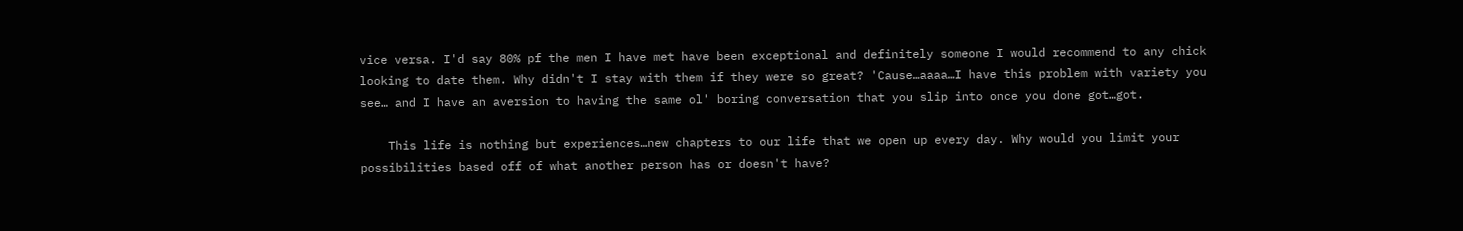vice versa. I'd say 80% pf the men I have met have been exceptional and definitely someone I would recommend to any chick looking to date them. Why didn't I stay with them if they were so great? 'Cause…aaaa…I have this problem with variety you see… and I have an aversion to having the same ol' boring conversation that you slip into once you done got…got.

    This life is nothing but experiences…new chapters to our life that we open up every day. Why would you limit your possibilities based off of what another person has or doesn't have?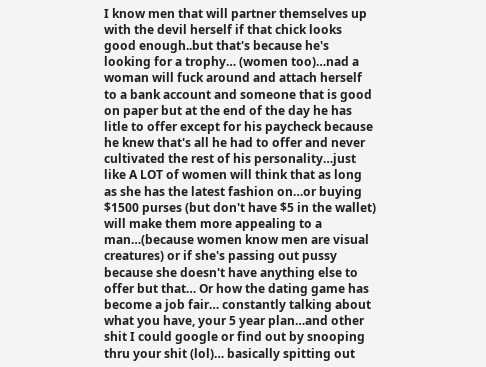I know men that will partner themselves up with the devil herself if that chick looks good enough..but that's because he's looking for a trophy… (women too)…nad a woman will fuck around and attach herself to a bank account and someone that is good on paper but at the end of the day he has litle to offer except for his paycheck because he knew that's all he had to offer and never cultivated the rest of his personality…just like A LOT of women will think that as long as she has the latest fashion on…or buying $1500 purses (but don't have $5 in the wallet) will make them more appealing to a man…(because women know men are visual creatures) or if she's passing out pussy because she doesn't have anything else to offer but that… Or how the dating game has become a job fair… constantly talking about what you have, your 5 year plan…and other shit I could google or find out by snooping thru your shit (lol)… basically spitting out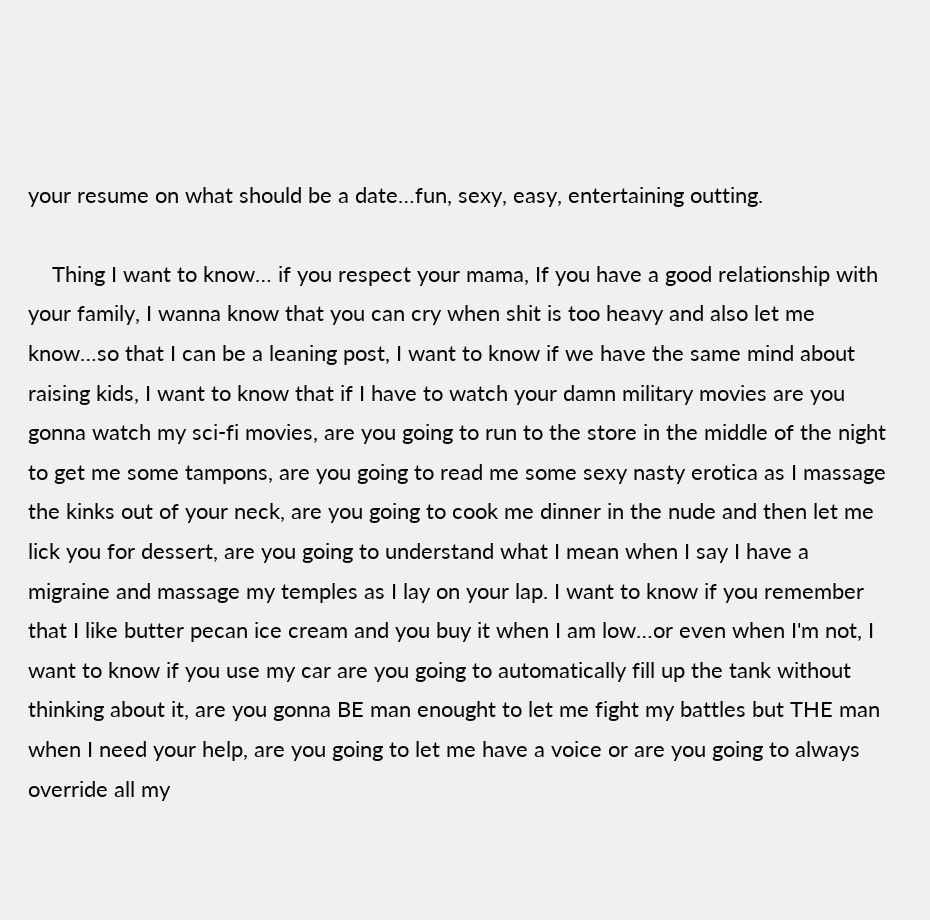your resume on what should be a date…fun, sexy, easy, entertaining outting.

    Thing I want to know… if you respect your mama, If you have a good relationship with your family, I wanna know that you can cry when shit is too heavy and also let me know…so that I can be a leaning post, I want to know if we have the same mind about raising kids, I want to know that if I have to watch your damn military movies are you gonna watch my sci-fi movies, are you going to run to the store in the middle of the night to get me some tampons, are you going to read me some sexy nasty erotica as I massage the kinks out of your neck, are you going to cook me dinner in the nude and then let me lick you for dessert, are you going to understand what I mean when I say I have a migraine and massage my temples as I lay on your lap. I want to know if you remember that I like butter pecan ice cream and you buy it when I am low…or even when I'm not, I want to know if you use my car are you going to automatically fill up the tank without thinking about it, are you gonna BE man enought to let me fight my battles but THE man when I need your help, are you going to let me have a voice or are you going to always override all my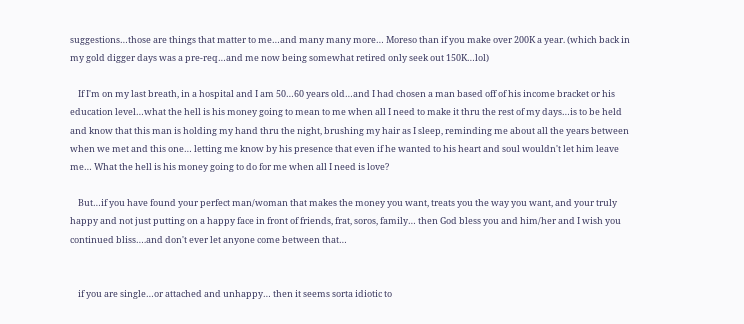suggestions…those are things that matter to me…and many many more… Moreso than if you make over 200K a year. (which back in my gold digger days was a pre-req…and me now being somewhat retired only seek out 150K…lol)

    If I'm on my last breath, in a hospital and I am 50…60 years old…and I had chosen a man based off of his income bracket or his education level…what the hell is his money going to mean to me when all I need to make it thru the rest of my days…is to be held and know that this man is holding my hand thru the night, brushing my hair as I sleep, reminding me about all the years between when we met and this one… letting me know by his presence that even if he wanted to his heart and soul wouldn't let him leave me… What the hell is his money going to do for me when all I need is love?

    But…if you have found your perfect man/woman that makes the money you want, treats you the way you want, and your truly happy and not just putting on a happy face in front of friends, frat, soros, family… then God bless you and him/her and I wish you continued bliss….and don't ever let anyone come between that…


    if you are single…or attached and unhappy… then it seems sorta idiotic to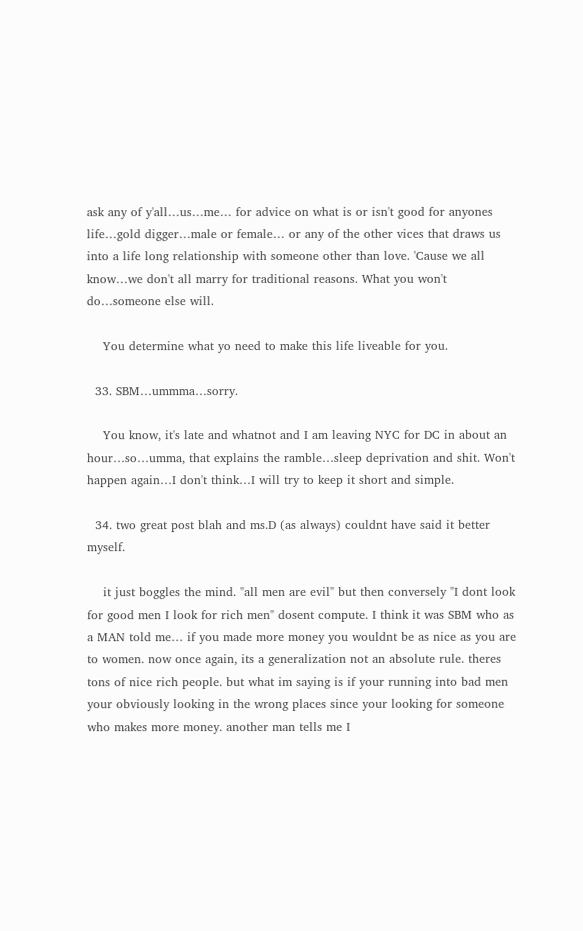ask any of y'all…us…me… for advice on what is or isn't good for anyones life…gold digger…male or female… or any of the other vices that draws us into a life long relationship with someone other than love. 'Cause we all know…we don't all marry for traditional reasons. What you won't do…someone else will.

    You determine what yo need to make this life liveable for you.

  33. SBM…ummma…sorry.

    You know, it's late and whatnot and I am leaving NYC for DC in about an hour…so…umma, that explains the ramble…sleep deprivation and shit. Won't happen again…I don't think…I will try to keep it short and simple.

  34. two great post blah and ms.D (as always) couldnt have said it better myself.

    it just boggles the mind. "all men are evil" but then conversely "I dont look for good men I look for rich men" dosent compute. I think it was SBM who as a MAN told me… if you made more money you wouldnt be as nice as you are to women. now once again, its a generalization not an absolute rule. theres tons of nice rich people. but what im saying is if your running into bad men your obviously looking in the wrong places since your looking for someone who makes more money. another man tells me I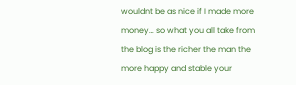wouldnt be as nice if I made more money… so what you all take from the blog is the richer the man the more happy and stable your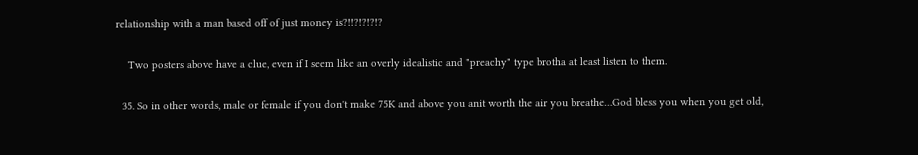relationship with a man based off of just money is?!!?!?!?!?

    Two posters above have a clue, even if I seem like an overly idealistic and "preachy" type brotha at least listen to them.

  35. So in other words, male or female if you don't make 75K and above you anit worth the air you breathe…God bless you when you get old,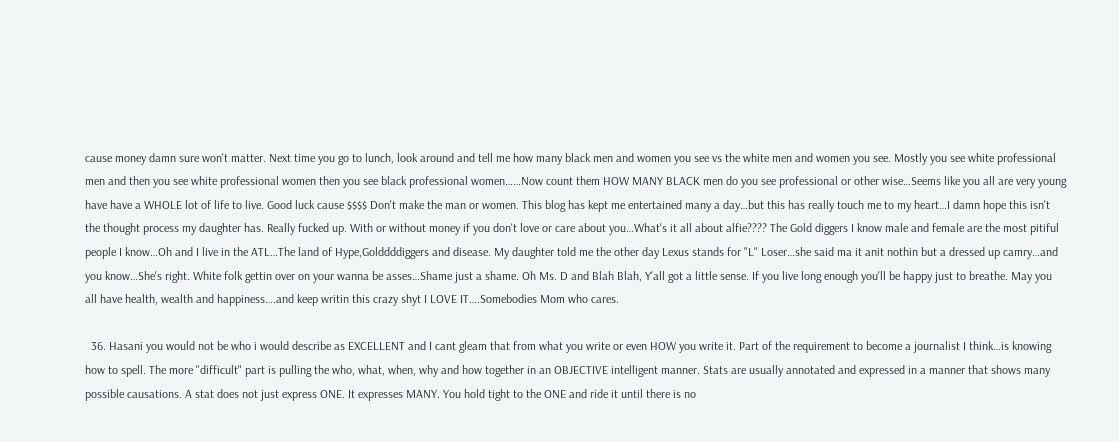cause money damn sure won't matter. Next time you go to lunch, look around and tell me how many black men and women you see vs the white men and women you see. Mostly you see white professional men and then you see white professional women then you see black professional women……Now count them HOW MANY BLACK men do you see professional or other wise…Seems like you all are very young have have a WHOLE lot of life to live. Good luck cause $$$$ Don't make the man or women. This blog has kept me entertained many a day…but this has really touch me to my heart…I damn hope this isn't the thought process my daughter has. Really fucked up. With or without money if you don't love or care about you…What's it all about alfie???? The Gold diggers I know male and female are the most pitiful people I know…Oh and I live in the ATL…The land of Hype,Golddddiggers and disease. My daughter told me the other day Lexus stands for "L" Loser…she said ma it anit nothin but a dressed up camry…and you know…She's right. White folk gettin over on your wanna be asses…Shame just a shame. Oh Ms. D and Blah Blah, Y'all got a little sense. If you live long enough you'll be happy just to breathe. May you all have health, wealth and happiness….and keep writin this crazy shyt I LOVE IT….Somebodies Mom who cares.

  36. Hasani you would not be who i would describe as EXCELLENT and I cant gleam that from what you write or even HOW you write it. Part of the requirement to become a journalist I think…is knowing how to spell. The more "difficult" part is pulling the who, what, when, why and how together in an OBJECTIVE intelligent manner. Stats are usually annotated and expressed in a manner that shows many possible causations. A stat does not just express ONE. It expresses MANY. You hold tight to the ONE and ride it until there is no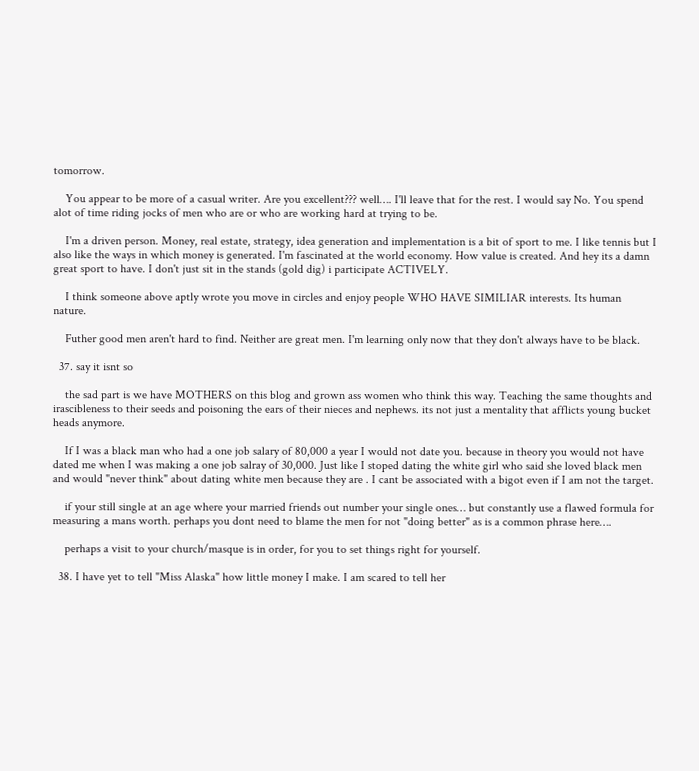tomorrow.

    You appear to be more of a casual writer. Are you excellent??? well…. I'll leave that for the rest. I would say No. You spend alot of time riding jocks of men who are or who are working hard at trying to be.

    I'm a driven person. Money, real estate, strategy, idea generation and implementation is a bit of sport to me. I like tennis but I also like the ways in which money is generated. I'm fascinated at the world economy. How value is created. And hey its a damn great sport to have. I don't just sit in the stands (gold dig) i participate ACTIVELY.

    I think someone above aptly wrote you move in circles and enjoy people WHO HAVE SIMILIAR interests. Its human nature.

    Futher good men aren't hard to find. Neither are great men. I'm learning only now that they don't always have to be black.

  37. say it isnt so

    the sad part is we have MOTHERS on this blog and grown ass women who think this way. Teaching the same thoughts and irascibleness to their seeds and poisoning the ears of their nieces and nephews. its not just a mentality that afflicts young bucket heads anymore.

    If I was a black man who had a one job salary of 80,000 a year I would not date you. because in theory you would not have dated me when I was making a one job salray of 30,000. Just like I stoped dating the white girl who said she loved black men and would "never think" about dating white men because they are . I cant be associated with a bigot even if I am not the target.

    if your still single at an age where your married friends out number your single ones… but constantly use a flawed formula for measuring a mans worth. perhaps you dont need to blame the men for not "doing better" as is a common phrase here….

    perhaps a visit to your church/masque is in order, for you to set things right for yourself.

  38. I have yet to tell "Miss Alaska" how little money I make. I am scared to tell her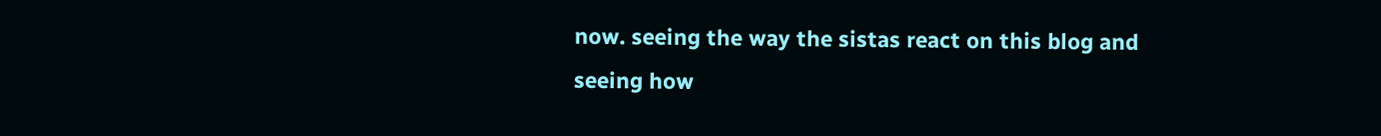now. seeing the way the sistas react on this blog and seeing how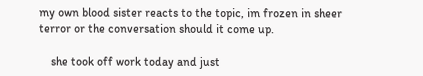my own blood sister reacts to the topic, im frozen in sheer terror or the conversation should it come up.

    she took off work today and just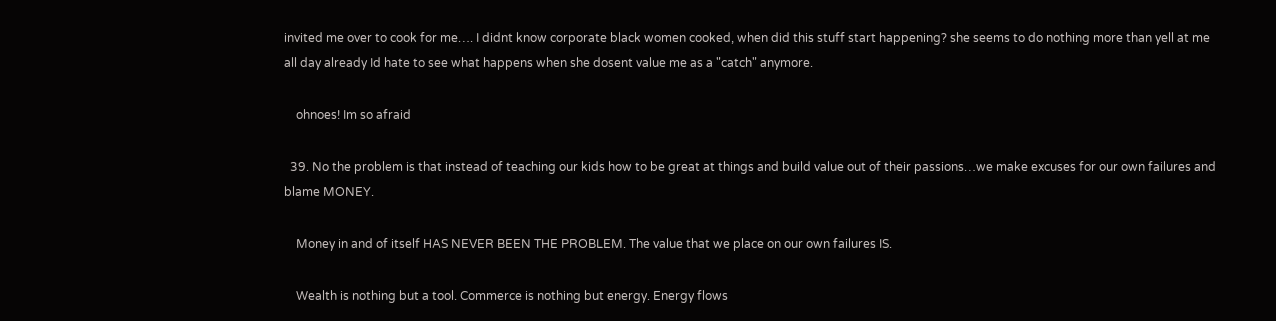invited me over to cook for me…. I didnt know corporate black women cooked, when did this stuff start happening? she seems to do nothing more than yell at me all day already Id hate to see what happens when she dosent value me as a "catch" anymore.

    ohnoes! Im so afraid

  39. No the problem is that instead of teaching our kids how to be great at things and build value out of their passions…we make excuses for our own failures and blame MONEY.

    Money in and of itself HAS NEVER BEEN THE PROBLEM. The value that we place on our own failures IS.

    Wealth is nothing but a tool. Commerce is nothing but energy. Energy flows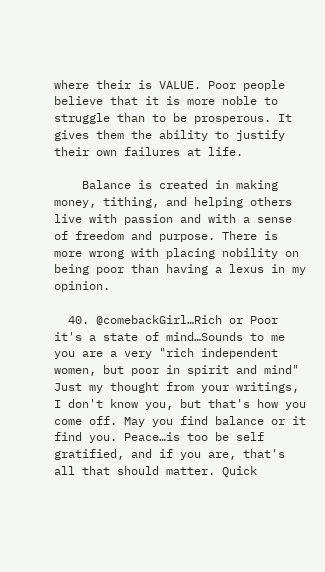where their is VALUE. Poor people believe that it is more noble to struggle than to be prosperous. It gives them the ability to justify their own failures at life.

    Balance is created in making money, tithing, and helping others live with passion and with a sense of freedom and purpose. There is more wrong with placing nobility on being poor than having a lexus in my opinion.

  40. @comebackGirl…Rich or Poor it's a state of mind…Sounds to me you are a very "rich independent women, but poor in spirit and mind" Just my thought from your writings, I don't know you, but that's how you come off. May you find balance or it find you. Peace…is too be self gratified, and if you are, that's all that should matter. Quick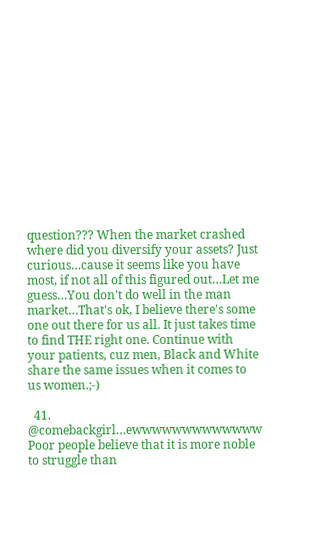question??? When the market crashed where did you diversify your assets? Just curious…cause it seems like you have most, if not all of this figured out…Let me guess…You don't do well in the man market…That's ok, I believe there's some one out there for us all. It just takes time to find THE right one. Continue with your patients, cuz men, Black and White share the same issues when it comes to us women.;-)

  41. @comebackgirl…ewwwwwwwwwwwww Poor people believe that it is more noble to struggle than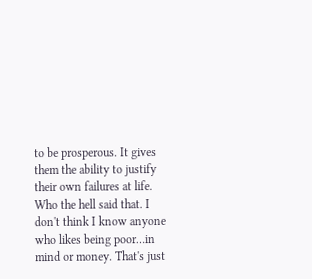to be prosperous. It gives them the ability to justify their own failures at life. Who the hell said that. I don't think I know anyone who likes being poor…in mind or money. That's just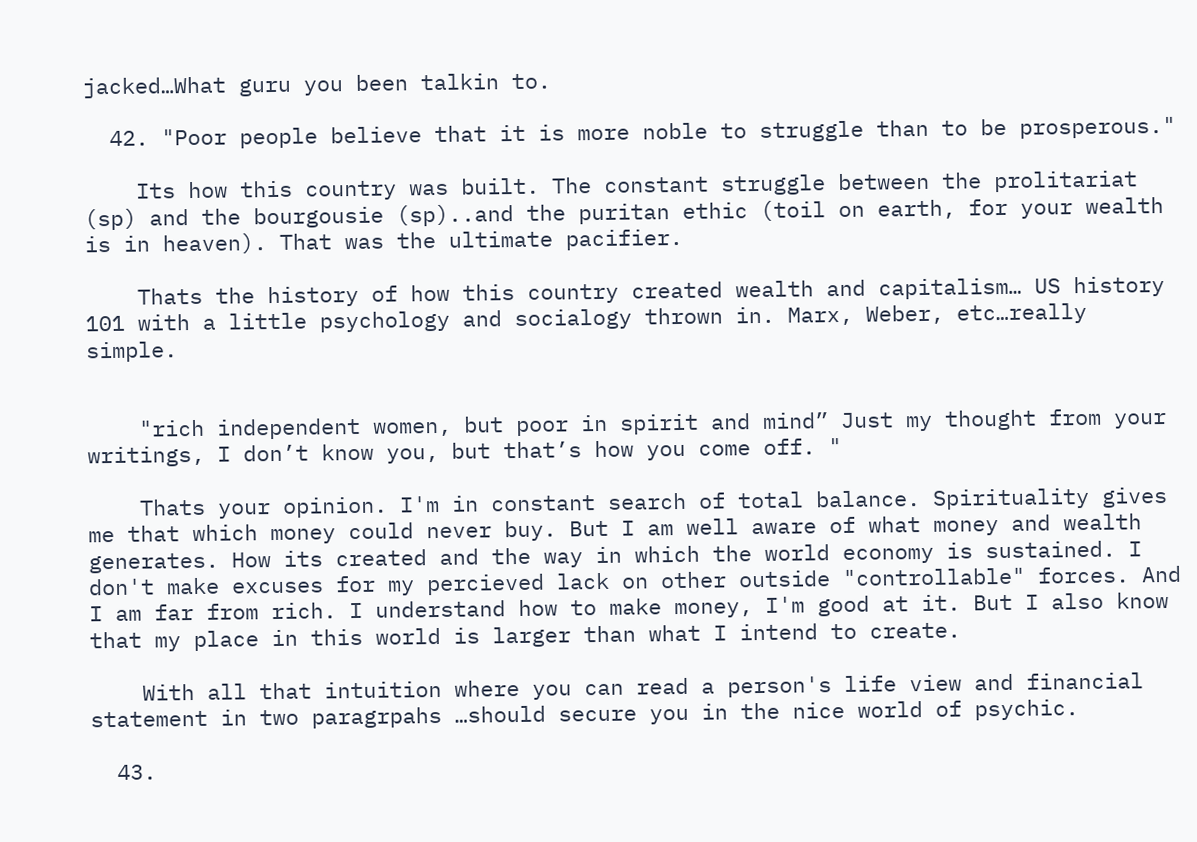jacked…What guru you been talkin to.

  42. "Poor people believe that it is more noble to struggle than to be prosperous."

    Its how this country was built. The constant struggle between the prolitariat (sp) and the bourgousie (sp)..and the puritan ethic (toil on earth, for your wealth is in heaven). That was the ultimate pacifier.

    Thats the history of how this country created wealth and capitalism… US history 101 with a little psychology and socialogy thrown in. Marx, Weber, etc…really simple.


    "rich independent women, but poor in spirit and mind” Just my thought from your writings, I don’t know you, but that’s how you come off. "

    Thats your opinion. I'm in constant search of total balance. Spirituality gives me that which money could never buy. But I am well aware of what money and wealth generates. How its created and the way in which the world economy is sustained. I don't make excuses for my percieved lack on other outside "controllable" forces. And I am far from rich. I understand how to make money, I'm good at it. But I also know that my place in this world is larger than what I intend to create.

    With all that intuition where you can read a person's life view and financial statement in two paragrpahs …should secure you in the nice world of psychic.

  43.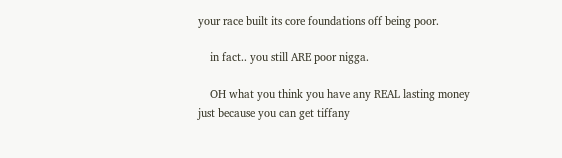your race built its core foundations off being poor.

    in fact.. you still ARE poor nigga.

    OH what you think you have any REAL lasting money just because you can get tiffany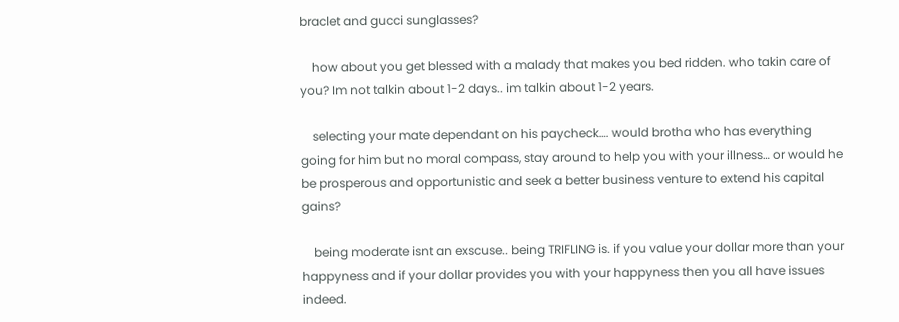braclet and gucci sunglasses?

    how about you get blessed with a malady that makes you bed ridden. who takin care of you? Im not talkin about 1-2 days.. im talkin about 1-2 years.

    selecting your mate dependant on his paycheck…. would brotha who has everything going for him but no moral compass, stay around to help you with your illness… or would he be prosperous and opportunistic and seek a better business venture to extend his capital gains?

    being moderate isnt an exscuse.. being TRIFLING is. if you value your dollar more than your happyness and if your dollar provides you with your happyness then you all have issues indeed.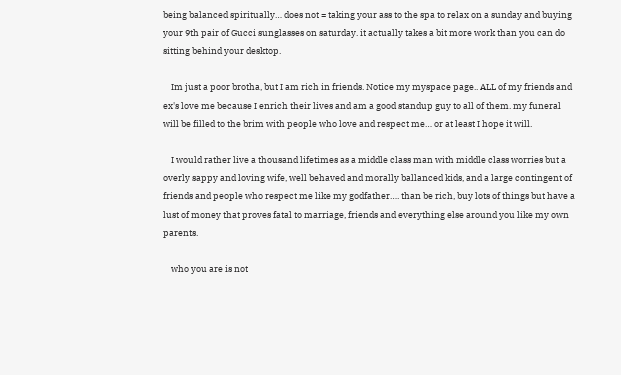being balanced spiritually… does not = taking your ass to the spa to relax on a sunday and buying your 9th pair of Gucci sunglasses on saturday. it actually takes a bit more work than you can do sitting behind your desktop.

    Im just a poor brotha, but I am rich in friends. Notice my myspace page.. ALL of my friends and ex's love me because I enrich their lives and am a good standup guy to all of them. my funeral will be filled to the brim with people who love and respect me… or at least I hope it will.

    I would rather live a thousand lifetimes as a middle class man with middle class worries but a overly sappy and loving wife, well behaved and morally ballanced kids, and a large contingent of friends and people who respect me like my godfather…. than be rich, buy lots of things but have a lust of money that proves fatal to marriage, friends and everything else around you like my own parents.

    who you are is not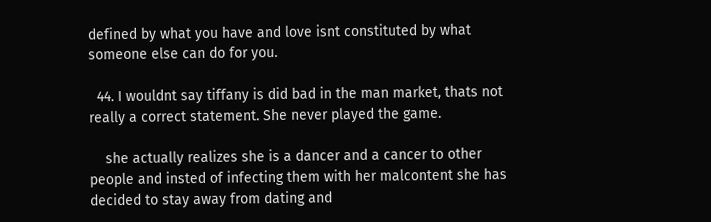defined by what you have and love isnt constituted by what someone else can do for you.

  44. I wouldnt say tiffany is did bad in the man market, thats not really a correct statement. She never played the game.

    she actually realizes she is a dancer and a cancer to other people and insted of infecting them with her malcontent she has decided to stay away from dating and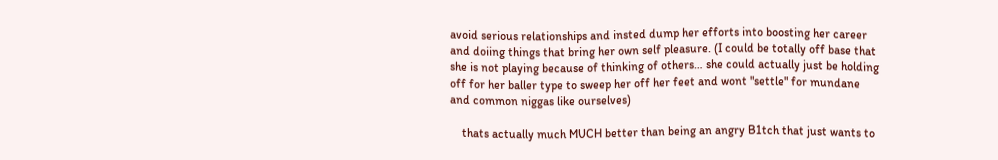avoid serious relationships and insted dump her efforts into boosting her career and doiing things that bring her own self pleasure. (I could be totally off base that she is not playing because of thinking of others… she could actually just be holding off for her baller type to sweep her off her feet and wont "settle" for mundane and common niggas like ourselves)

    thats actually much MUCH better than being an angry B1tch that just wants to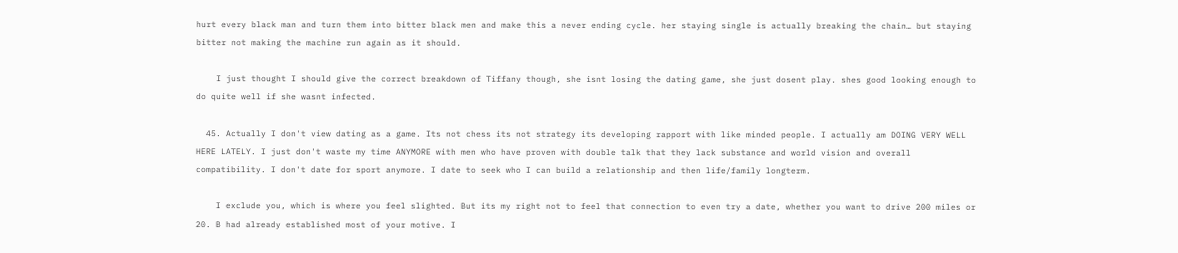hurt every black man and turn them into bitter black men and make this a never ending cycle. her staying single is actually breaking the chain… but staying bitter not making the machine run again as it should.

    I just thought I should give the correct breakdown of Tiffany though, she isnt losing the dating game, she just dosent play. shes good looking enough to do quite well if she wasnt infected.

  45. Actually I don't view dating as a game. Its not chess its not strategy its developing rapport with like minded people. I actually am DOING VERY WELL HERE LATELY. I just don't waste my time ANYMORE with men who have proven with double talk that they lack substance and world vision and overall compatibility. I don't date for sport anymore. I date to seek who I can build a relationship and then life/family longterm.

    I exclude you, which is where you feel slighted. But its my right not to feel that connection to even try a date, whether you want to drive 200 miles or 20. B had already established most of your motive. I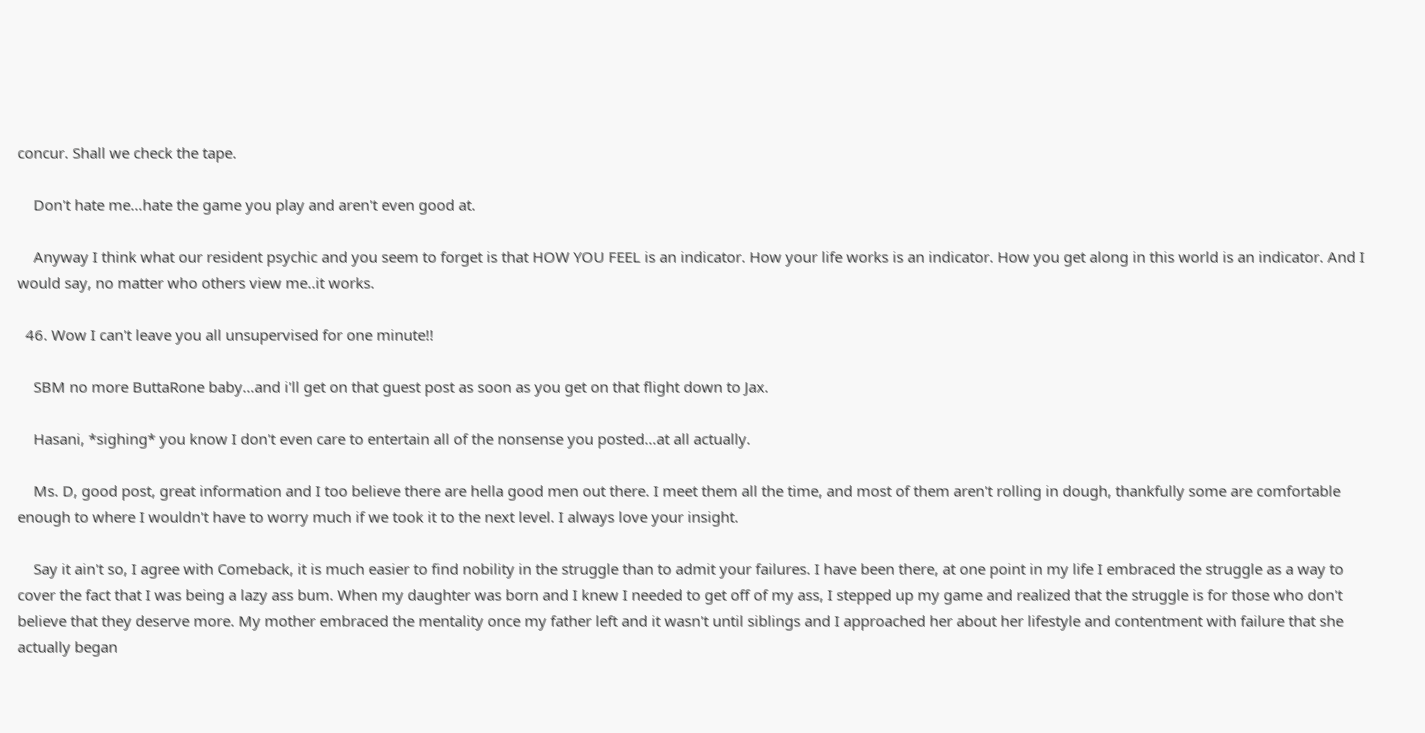concur. Shall we check the tape.

    Don't hate me…hate the game you play and aren't even good at.

    Anyway I think what our resident psychic and you seem to forget is that HOW YOU FEEL is an indicator. How your life works is an indicator. How you get along in this world is an indicator. And I would say, no matter who others view me..it works.

  46. Wow I can't leave you all unsupervised for one minute!!

    SBM no more ButtaRone baby…and i'll get on that guest post as soon as you get on that flight down to Jax.

    Hasani, *sighing* you know I don't even care to entertain all of the nonsense you posted…at all actually.

    Ms. D, good post, great information and I too believe there are hella good men out there. I meet them all the time, and most of them aren't rolling in dough, thankfully some are comfortable enough to where I wouldn't have to worry much if we took it to the next level. I always love your insight.

    Say it ain't so, I agree with Comeback, it is much easier to find nobility in the struggle than to admit your failures. I have been there, at one point in my life I embraced the struggle as a way to cover the fact that I was being a lazy ass bum. When my daughter was born and I knew I needed to get off of my ass, I stepped up my game and realized that the struggle is for those who don't believe that they deserve more. My mother embraced the mentality once my father left and it wasn't until siblings and I approached her about her lifestyle and contentment with failure that she actually began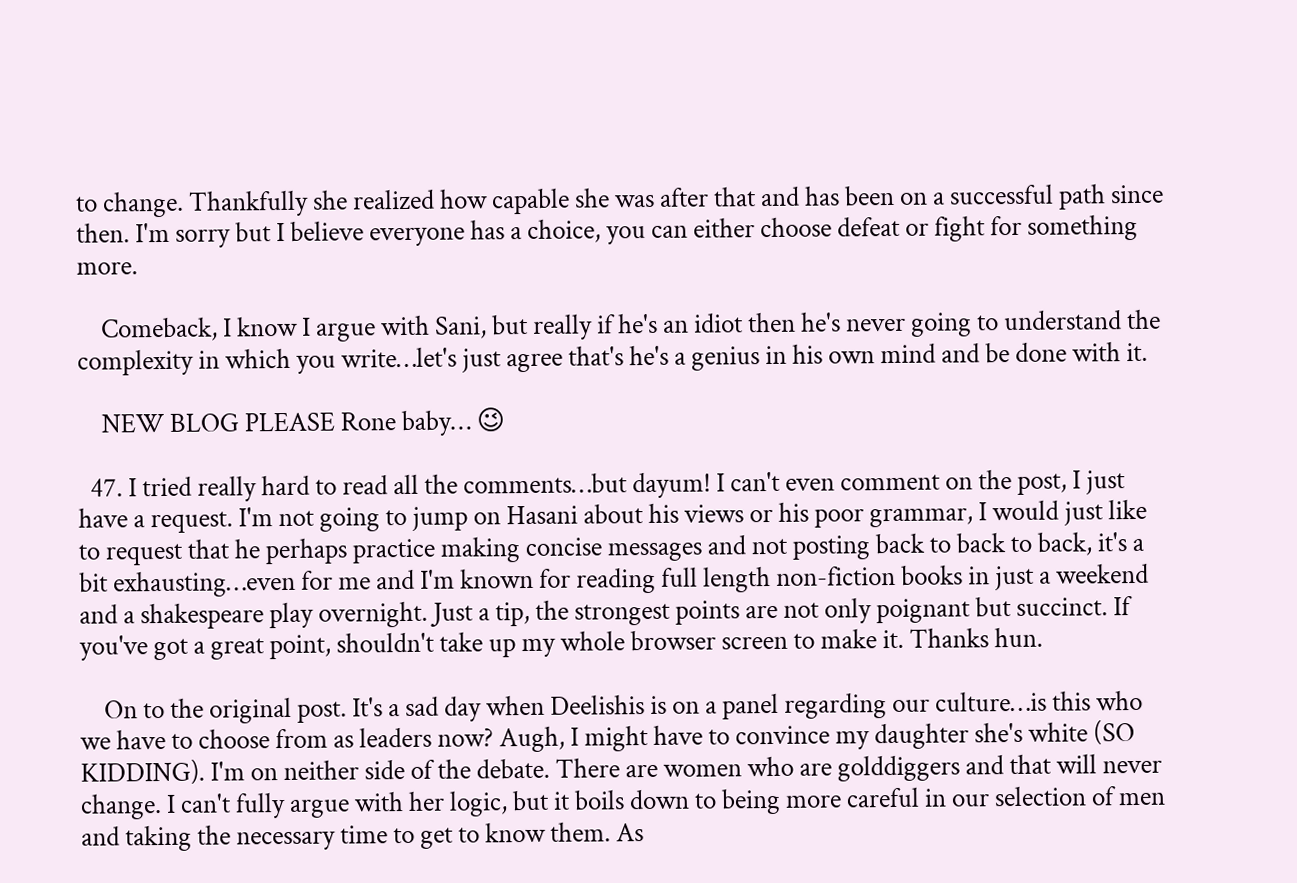to change. Thankfully she realized how capable she was after that and has been on a successful path since then. I'm sorry but I believe everyone has a choice, you can either choose defeat or fight for something more.

    Comeback, I know I argue with Sani, but really if he's an idiot then he's never going to understand the complexity in which you write…let's just agree that's he's a genius in his own mind and be done with it.

    NEW BLOG PLEASE Rone baby… 😉

  47. I tried really hard to read all the comments…but dayum! I can't even comment on the post, I just have a request. I'm not going to jump on Hasani about his views or his poor grammar, I would just like to request that he perhaps practice making concise messages and not posting back to back to back, it's a bit exhausting…even for me and I'm known for reading full length non-fiction books in just a weekend and a shakespeare play overnight. Just a tip, the strongest points are not only poignant but succinct. If you've got a great point, shouldn't take up my whole browser screen to make it. Thanks hun.

    On to the original post. It's a sad day when Deelishis is on a panel regarding our culture…is this who we have to choose from as leaders now? Augh, I might have to convince my daughter she's white (SO KIDDING). I'm on neither side of the debate. There are women who are golddiggers and that will never change. I can't fully argue with her logic, but it boils down to being more careful in our selection of men and taking the necessary time to get to know them. As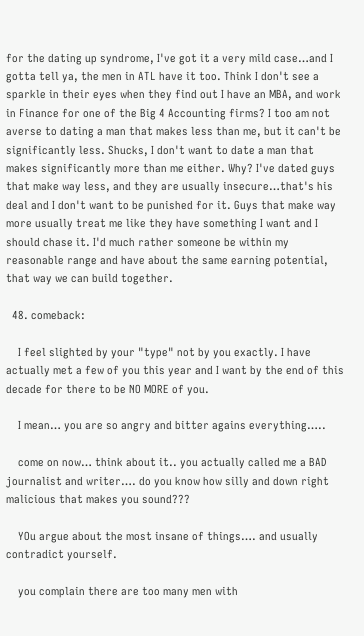for the dating up syndrome, I've got it a very mild case…and I gotta tell ya, the men in ATL have it too. Think I don't see a sparkle in their eyes when they find out I have an MBA, and work in Finance for one of the Big 4 Accounting firms? I too am not averse to dating a man that makes less than me, but it can't be significantly less. Shucks, I don't want to date a man that makes significantly more than me either. Why? I've dated guys that make way less, and they are usually insecure…that's his deal and I don't want to be punished for it. Guys that make way more usually treat me like they have something I want and I should chase it. I'd much rather someone be within my reasonable range and have about the same earning potential, that way we can build together.

  48. comeback:

    I feel slighted by your "type" not by you exactly. I have actually met a few of you this year and I want by the end of this decade for there to be NO MORE of you.

    I mean… you are so angry and bitter agains everything…..

    come on now… think about it.. you actually called me a BAD journalist and writer…. do you know how silly and down right malicious that makes you sound???

    YOu argue about the most insane of things…. and usually contradict yourself.

    you complain there are too many men with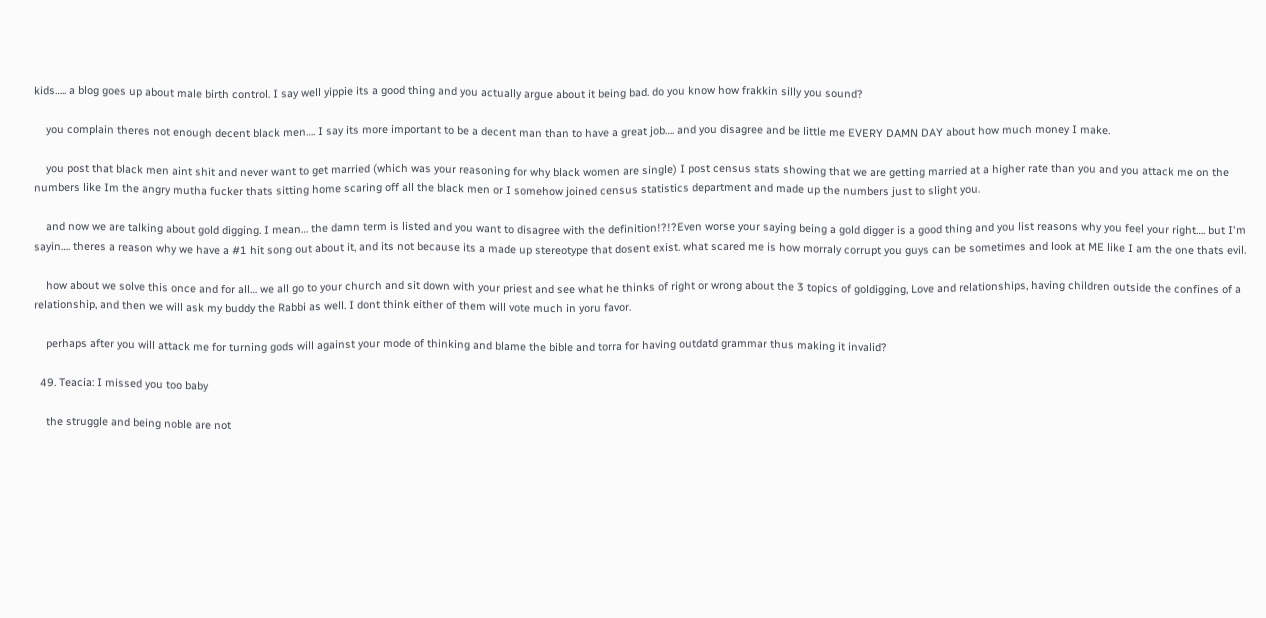kids….. a blog goes up about male birth control. I say well yippie its a good thing and you actually argue about it being bad. do you know how frakkin silly you sound?

    you complain theres not enough decent black men…. I say its more important to be a decent man than to have a great job…. and you disagree and be little me EVERY DAMN DAY about how much money I make.

    you post that black men aint shit and never want to get married (which was your reasoning for why black women are single) I post census stats showing that we are getting married at a higher rate than you and you attack me on the numbers like Im the angry mutha fucker thats sitting home scaring off all the black men or I somehow joined census statistics department and made up the numbers just to slight you.

    and now we are talking about gold digging. I mean… the damn term is listed and you want to disagree with the definition!?!?Even worse your saying being a gold digger is a good thing and you list reasons why you feel your right…. but I'm sayin…. theres a reason why we have a #1 hit song out about it, and its not because its a made up stereotype that dosent exist. what scared me is how morraly corrupt you guys can be sometimes and look at ME like I am the one thats evil.

    how about we solve this once and for all… we all go to your church and sit down with your priest and see what he thinks of right or wrong about the 3 topics of goldigging, Love and relationships, having children outside the confines of a relationship, and then we will ask my buddy the Rabbi as well. I dont think either of them will vote much in yoru favor.

    perhaps after you will attack me for turning gods will against your mode of thinking and blame the bible and torra for having outdatd grammar thus making it invalid?

  49. Teacia: I missed you too baby

    the struggle and being noble are not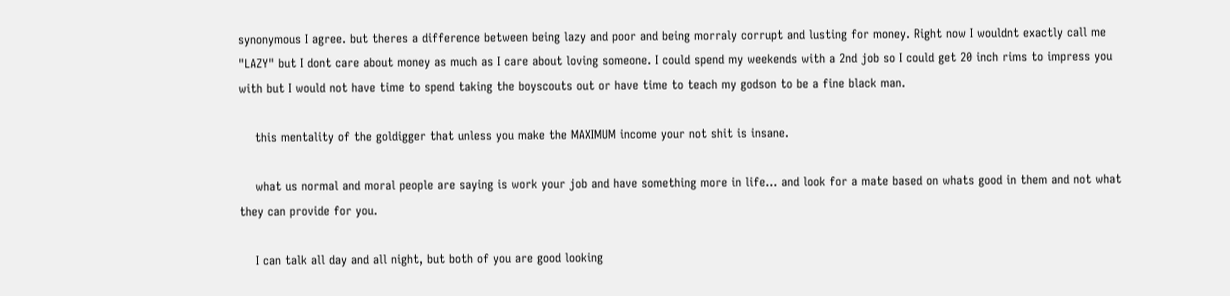synonymous I agree. but theres a difference between being lazy and poor and being morraly corrupt and lusting for money. Right now I wouldnt exactly call me "LAZY" but I dont care about money as much as I care about loving someone. I could spend my weekends with a 2nd job so I could get 20 inch rims to impress you with but I would not have time to spend taking the boyscouts out or have time to teach my godson to be a fine black man.

    this mentality of the goldigger that unless you make the MAXIMUM income your not shit is insane.

    what us normal and moral people are saying is work your job and have something more in life… and look for a mate based on whats good in them and not what they can provide for you.

    I can talk all day and all night, but both of you are good looking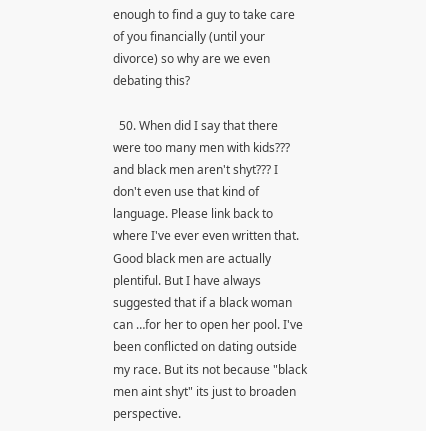enough to find a guy to take care of you financially (until your divorce) so why are we even debating this?

  50. When did I say that there were too many men with kids??? and black men aren't shyt??? I don't even use that kind of language. Please link back to where I've ever even written that. Good black men are actually plentiful. But I have always suggested that if a black woman can …for her to open her pool. I've been conflicted on dating outside my race. But its not because "black men aint shyt" its just to broaden perspective.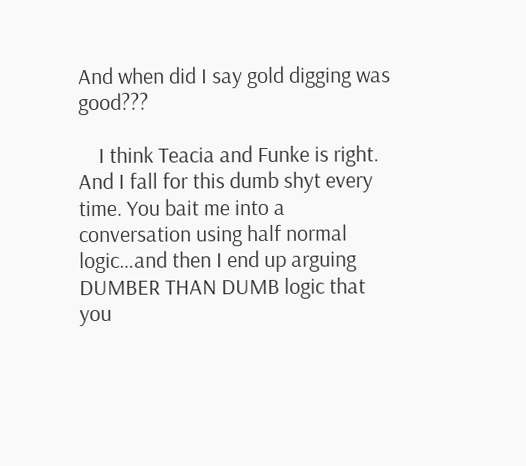And when did I say gold digging was good???

    I think Teacia and Funke is right. And I fall for this dumb shyt every time. You bait me into a conversation using half normal logic…and then I end up arguing DUMBER THAN DUMB logic that you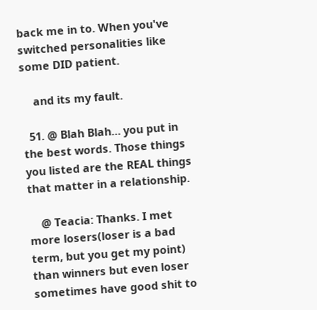back me in to. When you've switched personalities like some DID patient.

    and its my fault.

  51. @ Blah Blah… you put in the best words. Those things you listed are the REAL things that matter in a relationship.

    @ Teacia: Thanks. I met more losers(loser is a bad term, but you get my point) than winners but even loser sometimes have good shit to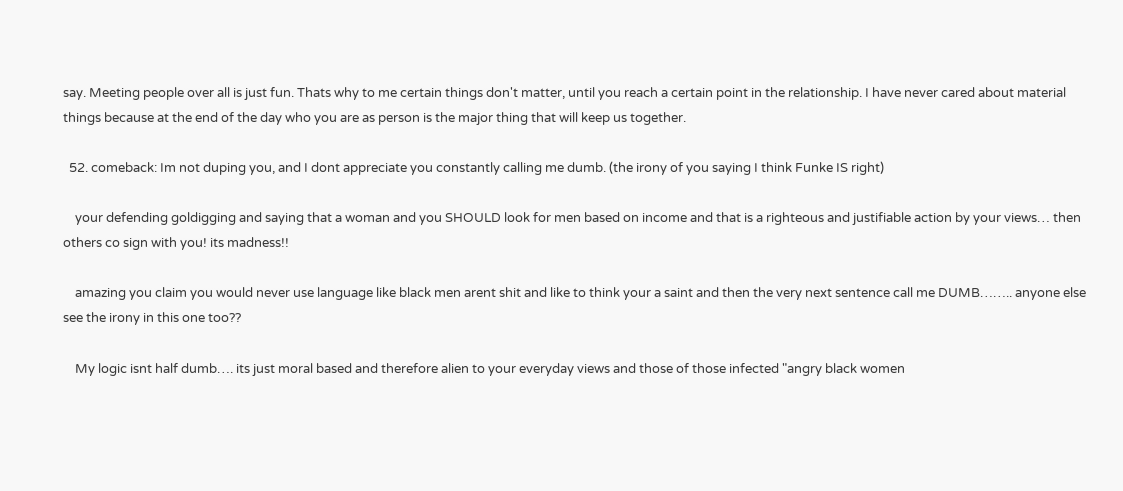say. Meeting people over all is just fun. Thats why to me certain things don't matter, until you reach a certain point in the relationship. I have never cared about material things because at the end of the day who you are as person is the major thing that will keep us together.

  52. comeback: Im not duping you, and I dont appreciate you constantly calling me dumb. (the irony of you saying I think Funke IS right)

    your defending goldigging and saying that a woman and you SHOULD look for men based on income and that is a righteous and justifiable action by your views… then others co sign with you! its madness!!

    amazing you claim you would never use language like black men arent shit and like to think your a saint and then the very next sentence call me DUMB…….. anyone else see the irony in this one too??

    My logic isnt half dumb…. its just moral based and therefore alien to your everyday views and those of those infected "angry black women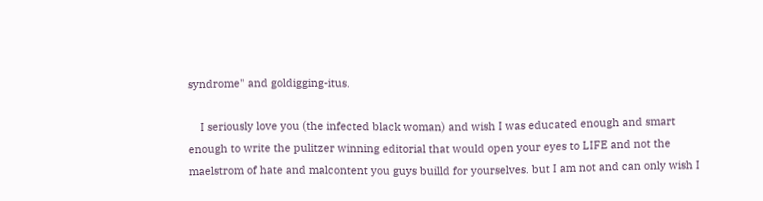syndrome" and goldigging-itus.

    I seriously love you (the infected black woman) and wish I was educated enough and smart enough to write the pulitzer winning editorial that would open your eyes to LIFE and not the maelstrom of hate and malcontent you guys builld for yourselves. but I am not and can only wish I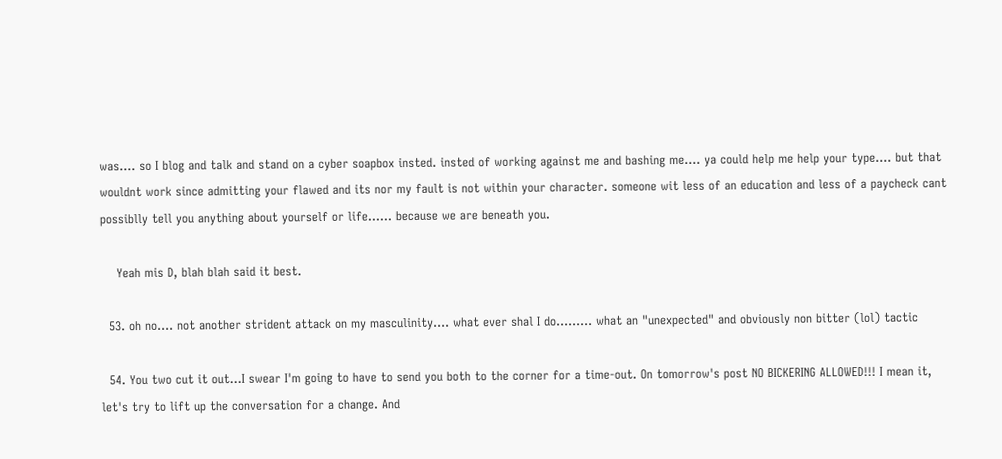was…. so I blog and talk and stand on a cyber soapbox insted. insted of working against me and bashing me…. ya could help me help your type…. but that wouldnt work since admitting your flawed and its nor my fault is not within your character. someone wit less of an education and less of a paycheck cant possiblly tell you anything about yourself or life…… because we are beneath you.

    Yeah mis D, blah blah said it best.

  53. oh no…. not another strident attack on my masculinity…. what ever shal I do……… what an "unexpected" and obviously non bitter (lol) tactic

  54. You two cut it out…I swear I'm going to have to send you both to the corner for a time-out. On tomorrow's post NO BICKERING ALLOWED!!! I mean it, let's try to lift up the conversation for a change. And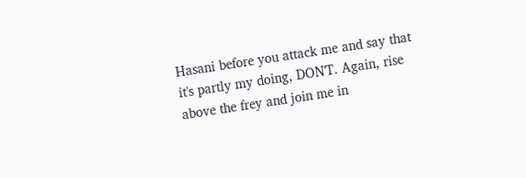Hasani before you attack me and say that it's partly my doing, DON'T. Again, rise above the frey and join me in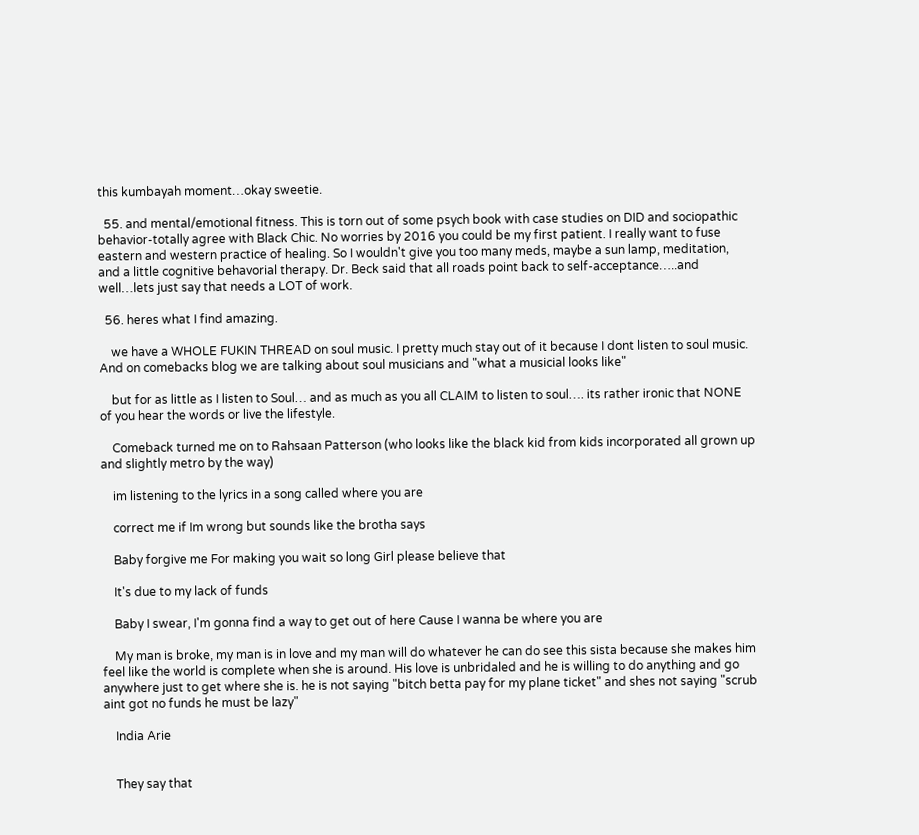this kumbayah moment…okay sweetie.

  55. and mental/emotional fitness. This is torn out of some psych book with case studies on DID and sociopathic behavior-totally agree with Black Chic. No worries by 2016 you could be my first patient. I really want to fuse eastern and western practice of healing. So I wouldn't give you too many meds, maybe a sun lamp, meditation, and a little cognitive behavorial therapy. Dr. Beck said that all roads point back to self-acceptance…..and well…lets just say that needs a LOT of work.

  56. heres what I find amazing.

    we have a WHOLE FUKIN THREAD on soul music. I pretty much stay out of it because I dont listen to soul music. And on comebacks blog we are talking about soul musicians and "what a musicial looks like"

    but for as little as I listen to Soul… and as much as you all CLAIM to listen to soul…. its rather ironic that NONE of you hear the words or live the lifestyle.

    Comeback turned me on to Rahsaan Patterson (who looks like the black kid from kids incorporated all grown up and slightly metro by the way)

    im listening to the lyrics in a song called where you are

    correct me if Im wrong but sounds like the brotha says

    Baby forgive me For making you wait so long Girl please believe that

    It's due to my lack of funds

    Baby I swear, I'm gonna find a way to get out of here Cause I wanna be where you are

    My man is broke, my man is in love and my man will do whatever he can do see this sista because she makes him feel like the world is complete when she is around. His love is unbridaled and he is willing to do anything and go anywhere just to get where she is. he is not saying "bitch betta pay for my plane ticket" and shes not saying "scrub aint got no funds he must be lazy"

    India Arie


    They say that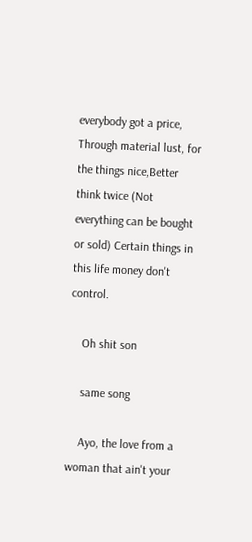everybody got a price, Through material lust, for the things nice,Better think twice (Not everything can be bought or sold) Certain things in this life money don't control.

    Oh shit son

    same song

    Ayo, the love from a woman that ain't your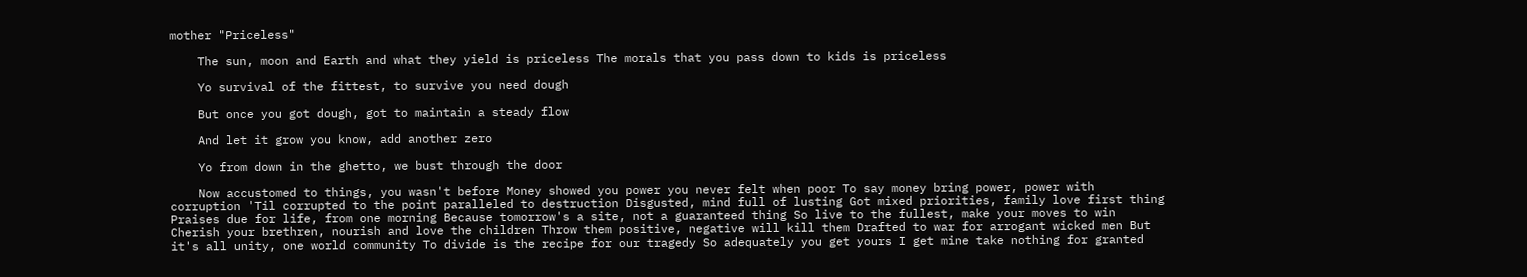mother "Priceless"

    The sun, moon and Earth and what they yield is priceless The morals that you pass down to kids is priceless

    Yo survival of the fittest, to survive you need dough

    But once you got dough, got to maintain a steady flow

    And let it grow you know, add another zero

    Yo from down in the ghetto, we bust through the door

    Now accustomed to things, you wasn't before Money showed you power you never felt when poor To say money bring power, power with corruption 'Til corrupted to the point paralleled to destruction Disgusted, mind full of lusting Got mixed priorities, family love first thing Praises due for life, from one morning Because tomorrow's a site, not a guaranteed thing So live to the fullest, make your moves to win Cherish your brethren, nourish and love the children Throw them positive, negative will kill them Drafted to war for arrogant wicked men But it's all unity, one world community To divide is the recipe for our tragedy So adequately you get yours I get mine take nothing for granted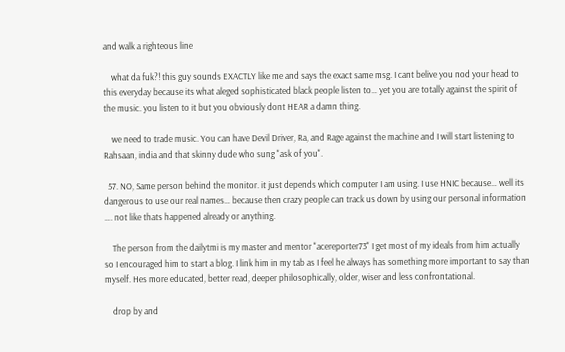and walk a righteous line

    what da fuk?! this guy sounds EXACTLY like me and says the exact same msg. I cant belive you nod your head to this everyday because its what aleged sophisticated black people listen to… yet you are totally against the spirit of the music. you listen to it but you obviously dont HEAR a damn thing.

    we need to trade music. You can have Devil Driver, Ra, and Rage against the machine and I will start listening to Rahsaan, india and that skinny dude who sung "ask of you".

  57. NO, Same person behind the monitor. it just depends which computer I am using. I use HNIC because… well its dangerous to use our real names… because then crazy people can track us down by using our personal information …. not like thats happened already or anything.

    The person from the dailytmi is my master and mentor "acereporter73" I get most of my ideals from him actually so I encouraged him to start a blog. I link him in my tab as I feel he always has something more important to say than myself. Hes more educated, better read, deeper philosophically, older, wiser and less confrontational.

    drop by and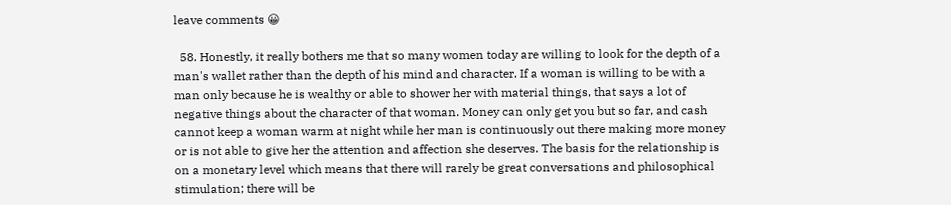leave comments 😀

  58. Honestly, it really bothers me that so many women today are willing to look for the depth of a man's wallet rather than the depth of his mind and character. If a woman is willing to be with a man only because he is wealthy or able to shower her with material things, that says a lot of negative things about the character of that woman. Money can only get you but so far, and cash cannot keep a woman warm at night while her man is continuously out there making more money or is not able to give her the attention and affection she deserves. The basis for the relationship is on a monetary level which means that there will rarely be great conversations and philosophical stimulation; there will be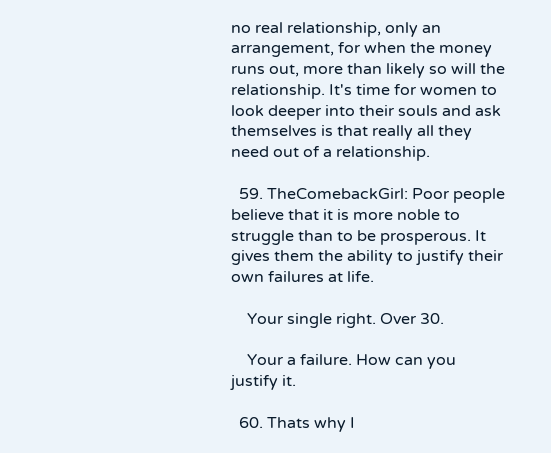no real relationship, only an arrangement, for when the money runs out, more than likely so will the relationship. It's time for women to look deeper into their souls and ask themselves is that really all they need out of a relationship.

  59. TheComebackGirl: Poor people believe that it is more noble to struggle than to be prosperous. It gives them the ability to justify their own failures at life.

    Your single right. Over 30.

    Your a failure. How can you justify it.

  60. Thats why I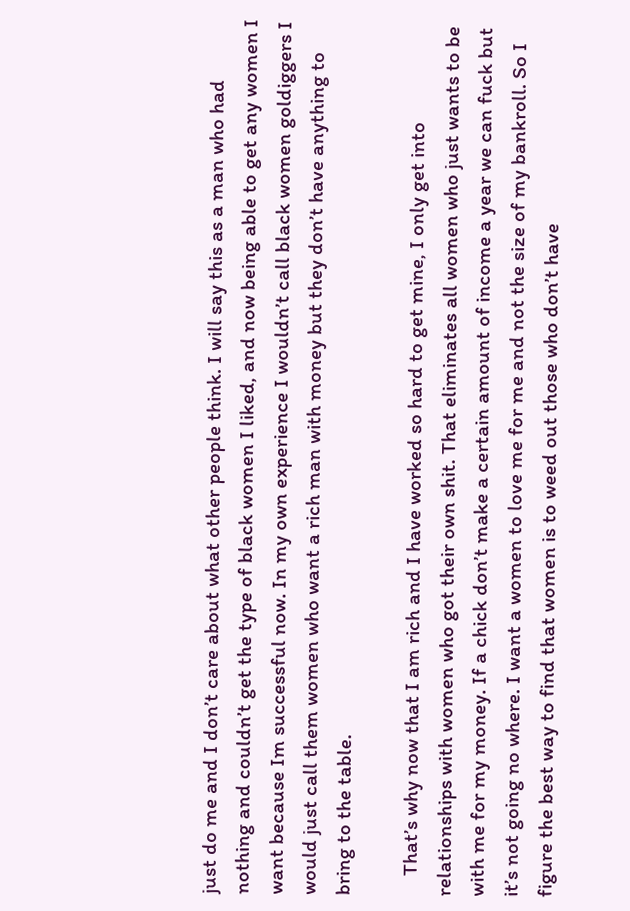just do me and I don’t care about what other people think. I will say this as a man who had nothing and couldn’t get the type of black women I liked, and now being able to get any women I want because Im successful now. In my own experience I wouldn’t call black women goldiggers I would just call them women who want a rich man with money but they don’t have anything to bring to the table.

    That’s why now that I am rich and I have worked so hard to get mine, I only get into relationships with women who got their own shit. That eliminates all women who just wants to be with me for my money. If a chick don’t make a certain amount of income a year we can fuck but it’s not going no where. I want a women to love me for me and not the size of my bankroll. So I figure the best way to find that women is to weed out those who don’t have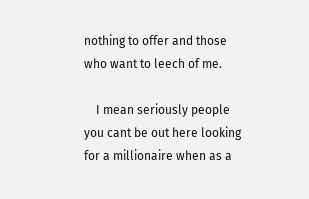nothing to offer and those who want to leech of me.

    I mean seriously people you cant be out here looking for a millionaire when as a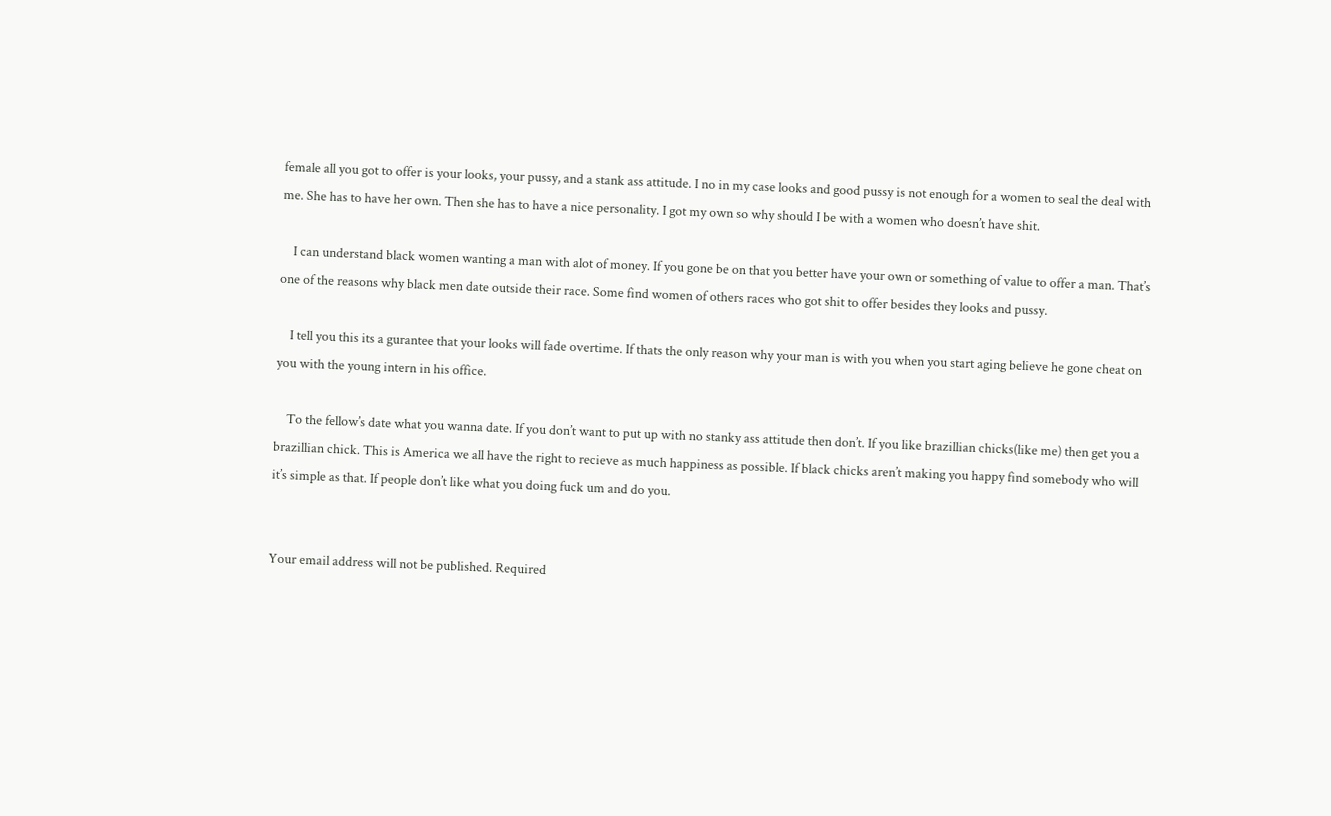female all you got to offer is your looks, your pussy, and a stank ass attitude. I no in my case looks and good pussy is not enough for a women to seal the deal with me. She has to have her own. Then she has to have a nice personality. I got my own so why should I be with a women who doesn’t have shit.

    I can understand black women wanting a man with alot of money. If you gone be on that you better have your own or something of value to offer a man. That’s one of the reasons why black men date outside their race. Some find women of others races who got shit to offer besides they looks and pussy.

    I tell you this its a gurantee that your looks will fade overtime. If thats the only reason why your man is with you when you start aging believe he gone cheat on you with the young intern in his office.

    To the fellow’s date what you wanna date. If you don’t want to put up with no stanky ass attitude then don’t. If you like brazillian chicks(like me) then get you a brazillian chick. This is America we all have the right to recieve as much happiness as possible. If black chicks aren’t making you happy find somebody who will it’s simple as that. If people don’t like what you doing fuck um and do you.


Your email address will not be published. Required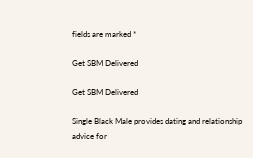fields are marked *

Get SBM Delivered

Get SBM Delivered

Single Black Male provides dating and relationship
advice for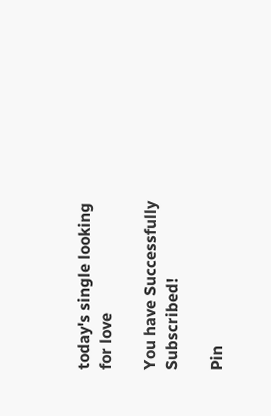today's single looking for love

You have Successfully Subscribed!

Pin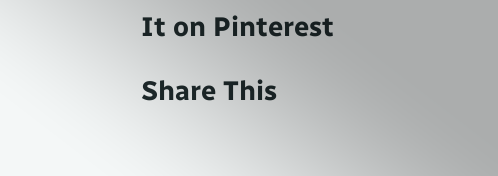It on Pinterest

Share This